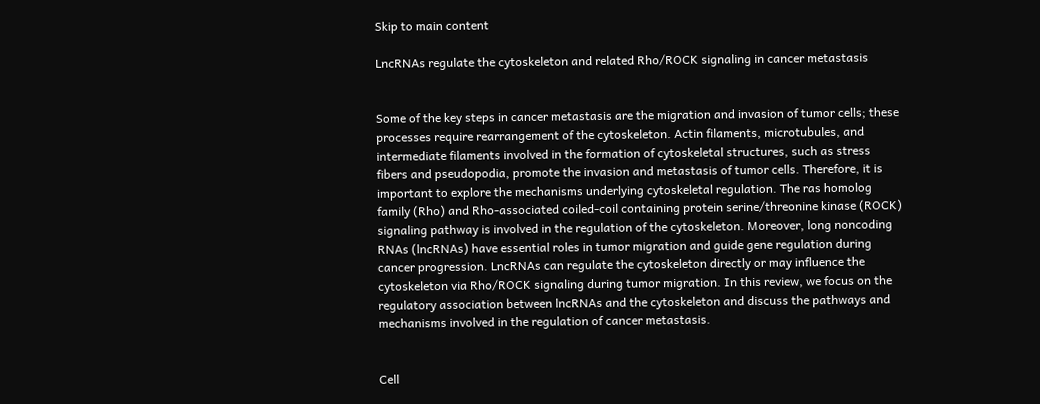Skip to main content

LncRNAs regulate the cytoskeleton and related Rho/ROCK signaling in cancer metastasis


Some of the key steps in cancer metastasis are the migration and invasion of tumor cells; these processes require rearrangement of the cytoskeleton. Actin filaments, microtubules, and intermediate filaments involved in the formation of cytoskeletal structures, such as stress fibers and pseudopodia, promote the invasion and metastasis of tumor cells. Therefore, it is important to explore the mechanisms underlying cytoskeletal regulation. The ras homolog family (Rho) and Rho-associated coiled-coil containing protein serine/threonine kinase (ROCK) signaling pathway is involved in the regulation of the cytoskeleton. Moreover, long noncoding RNAs (lncRNAs) have essential roles in tumor migration and guide gene regulation during cancer progression. LncRNAs can regulate the cytoskeleton directly or may influence the cytoskeleton via Rho/ROCK signaling during tumor migration. In this review, we focus on the regulatory association between lncRNAs and the cytoskeleton and discuss the pathways and mechanisms involved in the regulation of cancer metastasis.


Cell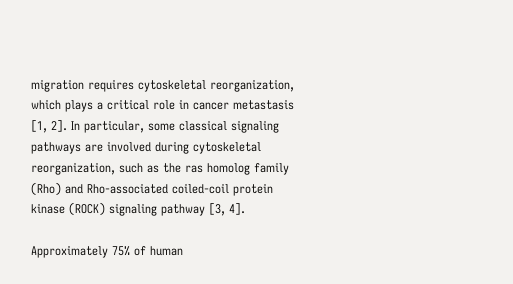migration requires cytoskeletal reorganization, which plays a critical role in cancer metastasis [1, 2]. In particular, some classical signaling pathways are involved during cytoskeletal reorganization, such as the ras homolog family (Rho) and Rho-associated coiled-coil protein kinase (ROCK) signaling pathway [3, 4].

Approximately 75% of human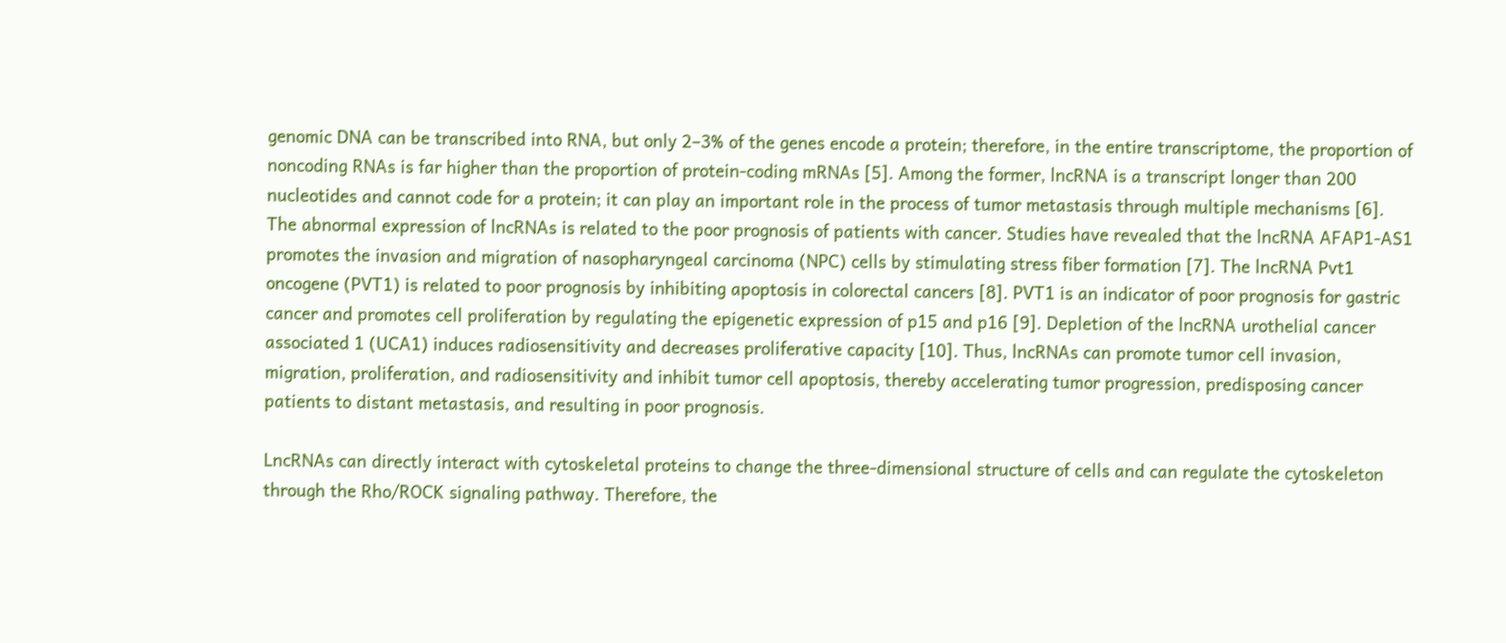genomic DNA can be transcribed into RNA, but only 2–3% of the genes encode a protein; therefore, in the entire transcriptome, the proportion of noncoding RNAs is far higher than the proportion of protein-coding mRNAs [5]. Among the former, lncRNA is a transcript longer than 200 nucleotides and cannot code for a protein; it can play an important role in the process of tumor metastasis through multiple mechanisms [6]. The abnormal expression of lncRNAs is related to the poor prognosis of patients with cancer. Studies have revealed that the lncRNA AFAP1-AS1 promotes the invasion and migration of nasopharyngeal carcinoma (NPC) cells by stimulating stress fiber formation [7]. The lncRNA Pvt1 oncogene (PVT1) is related to poor prognosis by inhibiting apoptosis in colorectal cancers [8]. PVT1 is an indicator of poor prognosis for gastric cancer and promotes cell proliferation by regulating the epigenetic expression of p15 and p16 [9]. Depletion of the lncRNA urothelial cancer associated 1 (UCA1) induces radiosensitivity and decreases proliferative capacity [10]. Thus, lncRNAs can promote tumor cell invasion, migration, proliferation, and radiosensitivity and inhibit tumor cell apoptosis, thereby accelerating tumor progression, predisposing cancer patients to distant metastasis, and resulting in poor prognosis.

LncRNAs can directly interact with cytoskeletal proteins to change the three-dimensional structure of cells and can regulate the cytoskeleton through the Rho/ROCK signaling pathway. Therefore, the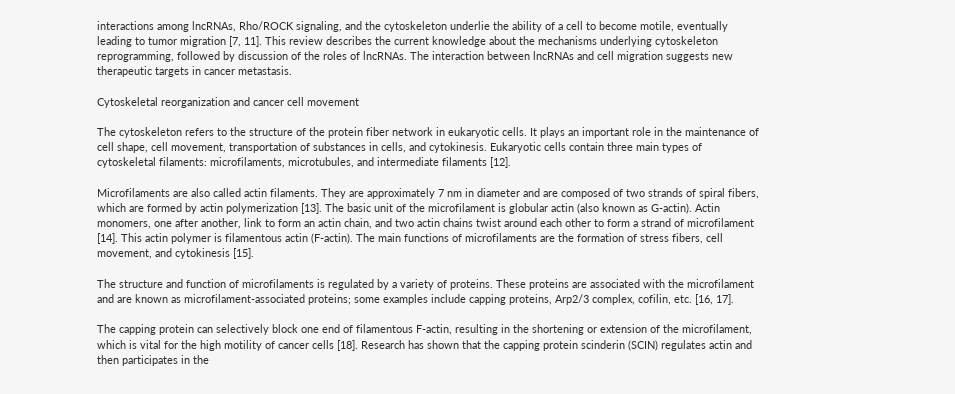interactions among lncRNAs, Rho/ROCK signaling, and the cytoskeleton underlie the ability of a cell to become motile, eventually leading to tumor migration [7, 11]. This review describes the current knowledge about the mechanisms underlying cytoskeleton reprogramming, followed by discussion of the roles of lncRNAs. The interaction between lncRNAs and cell migration suggests new therapeutic targets in cancer metastasis.

Cytoskeletal reorganization and cancer cell movement

The cytoskeleton refers to the structure of the protein fiber network in eukaryotic cells. It plays an important role in the maintenance of cell shape, cell movement, transportation of substances in cells, and cytokinesis. Eukaryotic cells contain three main types of cytoskeletal filaments: microfilaments, microtubules, and intermediate filaments [12].

Microfilaments are also called actin filaments. They are approximately 7 nm in diameter and are composed of two strands of spiral fibers, which are formed by actin polymerization [13]. The basic unit of the microfilament is globular actin (also known as G-actin). Actin monomers, one after another, link to form an actin chain, and two actin chains twist around each other to form a strand of microfilament [14]. This actin polymer is filamentous actin (F-actin). The main functions of microfilaments are the formation of stress fibers, cell movement, and cytokinesis [15].

The structure and function of microfilaments is regulated by a variety of proteins. These proteins are associated with the microfilament and are known as microfilament-associated proteins; some examples include capping proteins, Arp2/3 complex, cofilin, etc. [16, 17].

The capping protein can selectively block one end of filamentous F-actin, resulting in the shortening or extension of the microfilament, which is vital for the high motility of cancer cells [18]. Research has shown that the capping protein scinderin (SCIN) regulates actin and then participates in the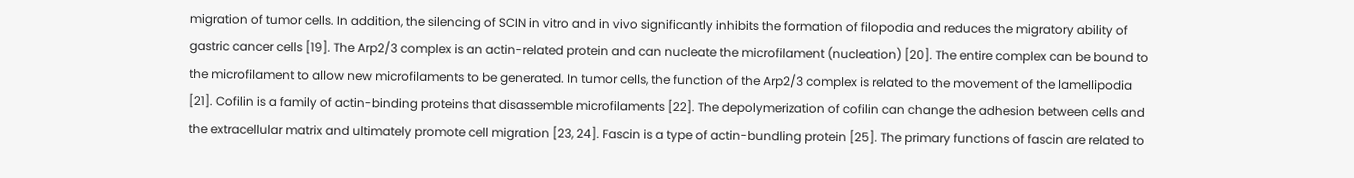migration of tumor cells. In addition, the silencing of SCIN in vitro and in vivo significantly inhibits the formation of filopodia and reduces the migratory ability of gastric cancer cells [19]. The Arp2/3 complex is an actin-related protein and can nucleate the microfilament (nucleation) [20]. The entire complex can be bound to the microfilament to allow new microfilaments to be generated. In tumor cells, the function of the Arp2/3 complex is related to the movement of the lamellipodia [21]. Cofilin is a family of actin-binding proteins that disassemble microfilaments [22]. The depolymerization of cofilin can change the adhesion between cells and the extracellular matrix and ultimately promote cell migration [23, 24]. Fascin is a type of actin-bundling protein [25]. The primary functions of fascin are related to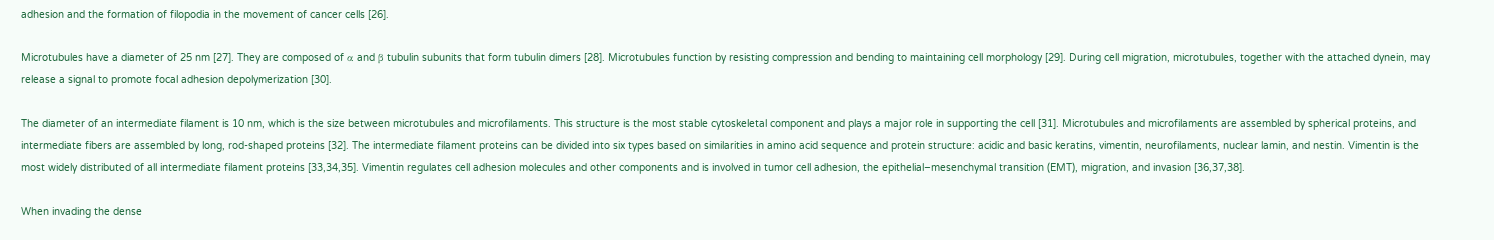adhesion and the formation of filopodia in the movement of cancer cells [26].

Microtubules have a diameter of 25 nm [27]. They are composed of α and β tubulin subunits that form tubulin dimers [28]. Microtubules function by resisting compression and bending to maintaining cell morphology [29]. During cell migration, microtubules, together with the attached dynein, may release a signal to promote focal adhesion depolymerization [30].

The diameter of an intermediate filament is 10 nm, which is the size between microtubules and microfilaments. This structure is the most stable cytoskeletal component and plays a major role in supporting the cell [31]. Microtubules and microfilaments are assembled by spherical proteins, and intermediate fibers are assembled by long, rod-shaped proteins [32]. The intermediate filament proteins can be divided into six types based on similarities in amino acid sequence and protein structure: acidic and basic keratins, vimentin, neurofilaments, nuclear lamin, and nestin. Vimentin is the most widely distributed of all intermediate filament proteins [33,34,35]. Vimentin regulates cell adhesion molecules and other components and is involved in tumor cell adhesion, the epithelial–mesenchymal transition (EMT), migration, and invasion [36,37,38].

When invading the dense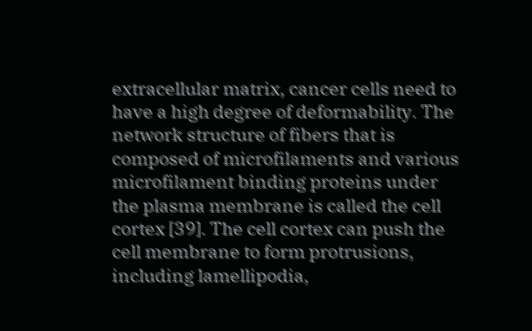extracellular matrix, cancer cells need to have a high degree of deformability. The network structure of fibers that is composed of microfilaments and various microfilament binding proteins under the plasma membrane is called the cell cortex [39]. The cell cortex can push the cell membrane to form protrusions, including lamellipodia,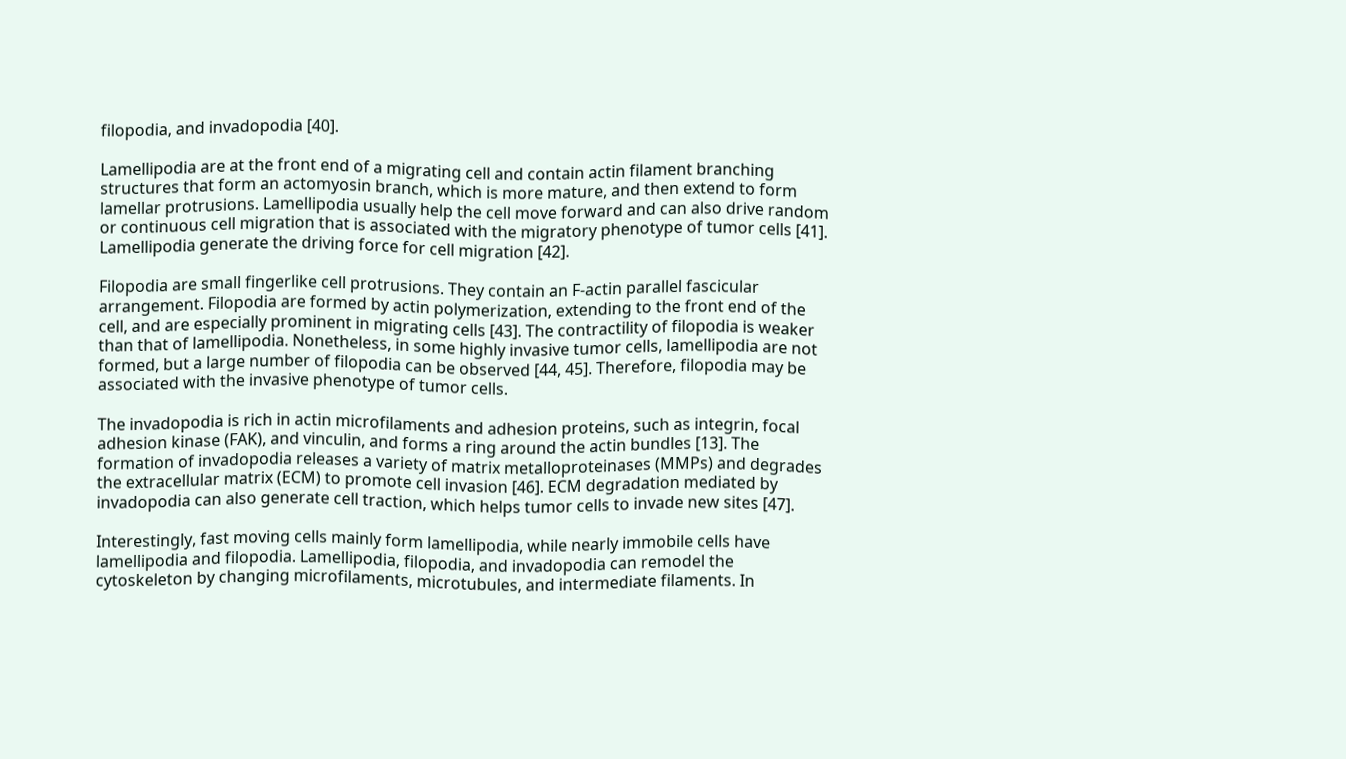filopodia, and invadopodia [40].

Lamellipodia are at the front end of a migrating cell and contain actin filament branching structures that form an actomyosin branch, which is more mature, and then extend to form lamellar protrusions. Lamellipodia usually help the cell move forward and can also drive random or continuous cell migration that is associated with the migratory phenotype of tumor cells [41]. Lamellipodia generate the driving force for cell migration [42].

Filopodia are small fingerlike cell protrusions. They contain an F-actin parallel fascicular arrangement. Filopodia are formed by actin polymerization, extending to the front end of the cell, and are especially prominent in migrating cells [43]. The contractility of filopodia is weaker than that of lamellipodia. Nonetheless, in some highly invasive tumor cells, lamellipodia are not formed, but a large number of filopodia can be observed [44, 45]. Therefore, filopodia may be associated with the invasive phenotype of tumor cells.

The invadopodia is rich in actin microfilaments and adhesion proteins, such as integrin, focal adhesion kinase (FAK), and vinculin, and forms a ring around the actin bundles [13]. The formation of invadopodia releases a variety of matrix metalloproteinases (MMPs) and degrades the extracellular matrix (ECM) to promote cell invasion [46]. ECM degradation mediated by invadopodia can also generate cell traction, which helps tumor cells to invade new sites [47].

Interestingly, fast moving cells mainly form lamellipodia, while nearly immobile cells have lamellipodia and filopodia. Lamellipodia, filopodia, and invadopodia can remodel the cytoskeleton by changing microfilaments, microtubules, and intermediate filaments. In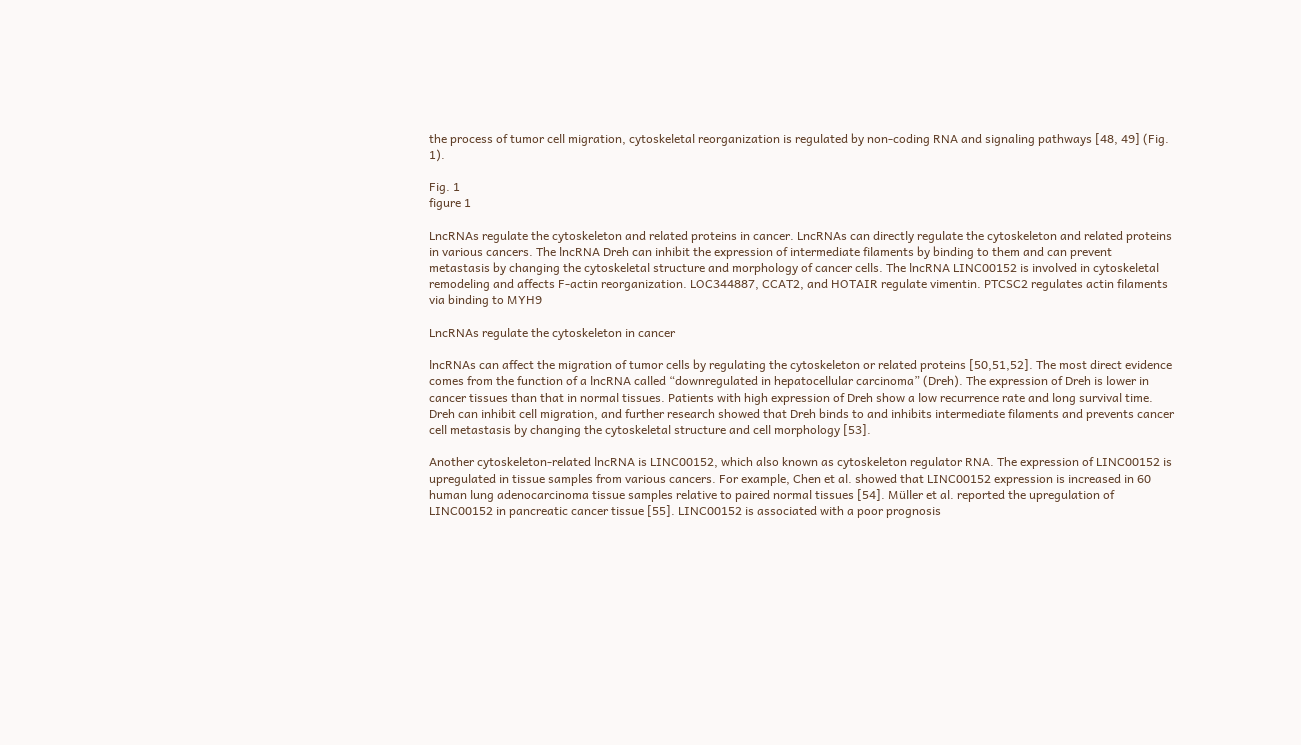the process of tumor cell migration, cytoskeletal reorganization is regulated by non-coding RNA and signaling pathways [48, 49] (Fig. 1).

Fig. 1
figure 1

LncRNAs regulate the cytoskeleton and related proteins in cancer. LncRNAs can directly regulate the cytoskeleton and related proteins in various cancers. The lncRNA Dreh can inhibit the expression of intermediate filaments by binding to them and can prevent metastasis by changing the cytoskeletal structure and morphology of cancer cells. The lncRNA LINC00152 is involved in cytoskeletal remodeling and affects F-actin reorganization. LOC344887, CCAT2, and HOTAIR regulate vimentin. PTCSC2 regulates actin filaments via binding to MYH9

LncRNAs regulate the cytoskeleton in cancer

lncRNAs can affect the migration of tumor cells by regulating the cytoskeleton or related proteins [50,51,52]. The most direct evidence comes from the function of a lncRNA called “downregulated in hepatocellular carcinoma” (Dreh). The expression of Dreh is lower in cancer tissues than that in normal tissues. Patients with high expression of Dreh show a low recurrence rate and long survival time. Dreh can inhibit cell migration, and further research showed that Dreh binds to and inhibits intermediate filaments and prevents cancer cell metastasis by changing the cytoskeletal structure and cell morphology [53].

Another cytoskeleton-related lncRNA is LINC00152, which also known as cytoskeleton regulator RNA. The expression of LINC00152 is upregulated in tissue samples from various cancers. For example, Chen et al. showed that LINC00152 expression is increased in 60 human lung adenocarcinoma tissue samples relative to paired normal tissues [54]. Müller et al. reported the upregulation of LINC00152 in pancreatic cancer tissue [55]. LINC00152 is associated with a poor prognosis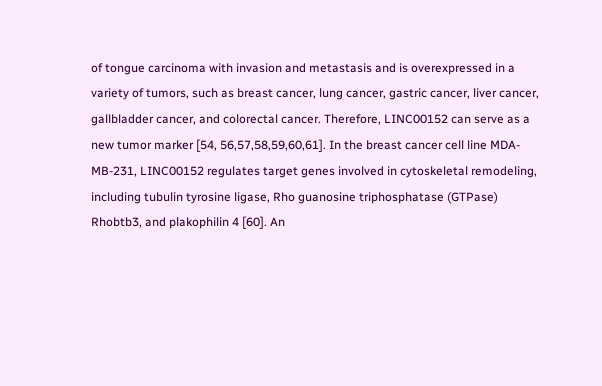of tongue carcinoma with invasion and metastasis and is overexpressed in a variety of tumors, such as breast cancer, lung cancer, gastric cancer, liver cancer, gallbladder cancer, and colorectal cancer. Therefore, LINC00152 can serve as a new tumor marker [54, 56,57,58,59,60,61]. In the breast cancer cell line MDA-MB-231, LINC00152 regulates target genes involved in cytoskeletal remodeling, including tubulin tyrosine ligase, Rho guanosine triphosphatase (GTPase) Rhobtb3, and plakophilin 4 [60]. An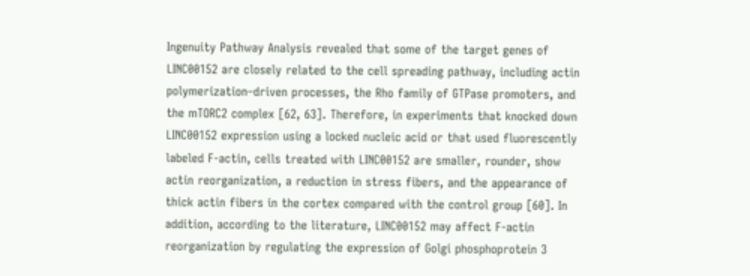Ingenuity Pathway Analysis revealed that some of the target genes of LINC00152 are closely related to the cell spreading pathway, including actin polymerization–driven processes, the Rho family of GTPase promoters, and the mTORC2 complex [62, 63]. Therefore, in experiments that knocked down LINC00152 expression using a locked nucleic acid or that used fluorescently labeled F-actin, cells treated with LINC00152 are smaller, rounder, show actin reorganization, a reduction in stress fibers, and the appearance of thick actin fibers in the cortex compared with the control group [60]. In addition, according to the literature, LINC00152 may affect F-actin reorganization by regulating the expression of Golgi phosphoprotein 3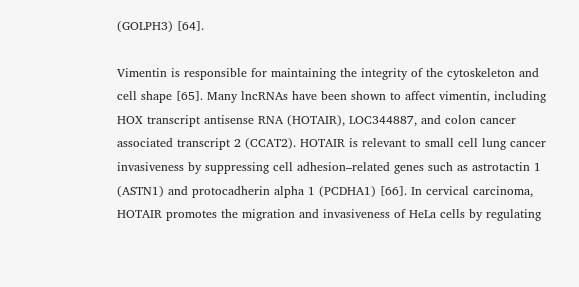(GOLPH3) [64].

Vimentin is responsible for maintaining the integrity of the cytoskeleton and cell shape [65]. Many lncRNAs have been shown to affect vimentin, including HOX transcript antisense RNA (HOTAIR), LOC344887, and colon cancer associated transcript 2 (CCAT2). HOTAIR is relevant to small cell lung cancer invasiveness by suppressing cell adhesion–related genes such as astrotactin 1 (ASTN1) and protocadherin alpha 1 (PCDHA1) [66]. In cervical carcinoma, HOTAIR promotes the migration and invasiveness of HeLa cells by regulating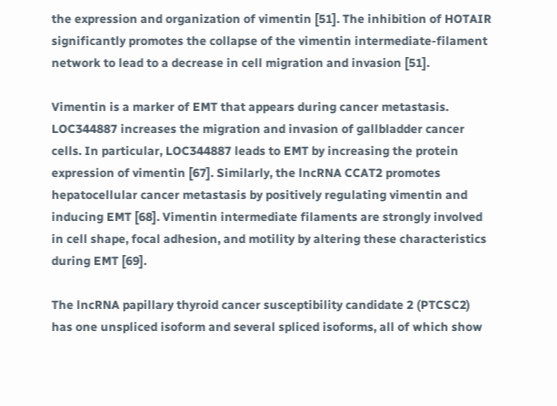the expression and organization of vimentin [51]. The inhibition of HOTAIR significantly promotes the collapse of the vimentin intermediate-filament network to lead to a decrease in cell migration and invasion [51].

Vimentin is a marker of EMT that appears during cancer metastasis. LOC344887 increases the migration and invasion of gallbladder cancer cells. In particular, LOC344887 leads to EMT by increasing the protein expression of vimentin [67]. Similarly, the lncRNA CCAT2 promotes hepatocellular cancer metastasis by positively regulating vimentin and inducing EMT [68]. Vimentin intermediate filaments are strongly involved in cell shape, focal adhesion, and motility by altering these characteristics during EMT [69].

The lncRNA papillary thyroid cancer susceptibility candidate 2 (PTCSC2) has one unspliced isoform and several spliced isoforms, all of which show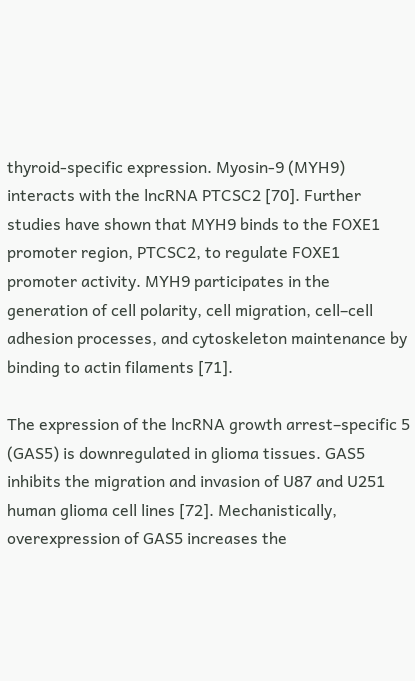thyroid-specific expression. Myosin-9 (MYH9) interacts with the lncRNA PTCSC2 [70]. Further studies have shown that MYH9 binds to the FOXE1 promoter region, PTCSC2, to regulate FOXE1 promoter activity. MYH9 participates in the generation of cell polarity, cell migration, cell–cell adhesion processes, and cytoskeleton maintenance by binding to actin filaments [71].

The expression of the lncRNA growth arrest–specific 5 (GAS5) is downregulated in glioma tissues. GAS5 inhibits the migration and invasion of U87 and U251 human glioma cell lines [72]. Mechanistically, overexpression of GAS5 increases the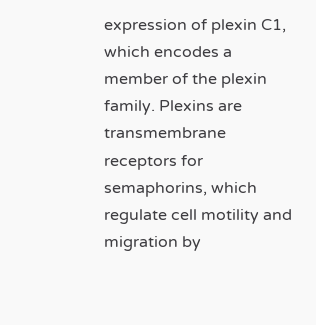expression of plexin C1, which encodes a member of the plexin family. Plexins are transmembrane receptors for semaphorins, which regulate cell motility and migration by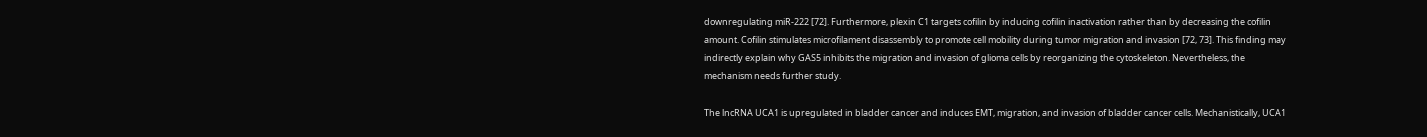downregulating miR-222 [72]. Furthermore, plexin C1 targets cofilin by inducing cofilin inactivation rather than by decreasing the cofilin amount. Cofilin stimulates microfilament disassembly to promote cell mobility during tumor migration and invasion [72, 73]. This finding may indirectly explain why GAS5 inhibits the migration and invasion of glioma cells by reorganizing the cytoskeleton. Nevertheless, the mechanism needs further study.

The lncRNA UCA1 is upregulated in bladder cancer and induces EMT, migration, and invasion of bladder cancer cells. Mechanistically, UCA1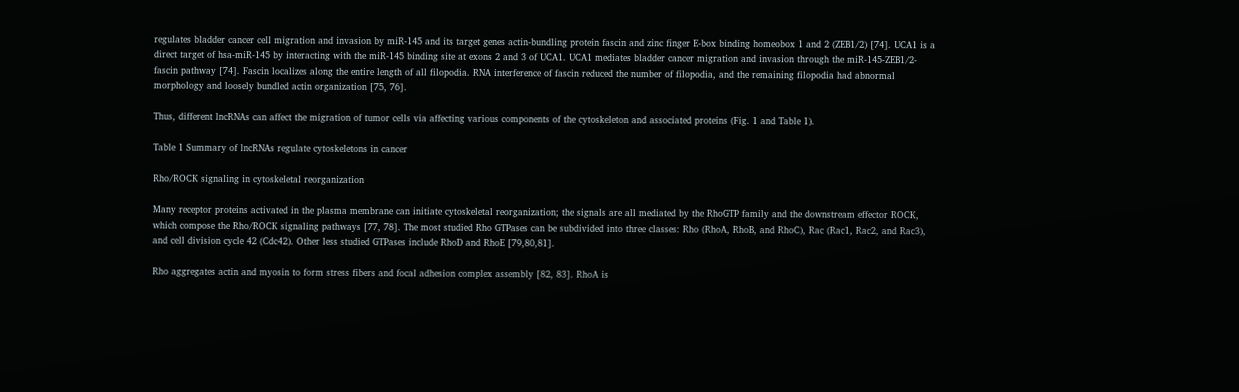regulates bladder cancer cell migration and invasion by miR-145 and its target genes actin-bundling protein fascin and zinc finger E-box binding homeobox 1 and 2 (ZEB1/2) [74]. UCA1 is a direct target of hsa-miR-145 by interacting with the miR-145 binding site at exons 2 and 3 of UCA1. UCA1 mediates bladder cancer migration and invasion through the miR-145-ZEB1/2-fascin pathway [74]. Fascin localizes along the entire length of all filopodia. RNA interference of fascin reduced the number of filopodia, and the remaining filopodia had abnormal morphology and loosely bundled actin organization [75, 76].

Thus, different lncRNAs can affect the migration of tumor cells via affecting various components of the cytoskeleton and associated proteins (Fig. 1 and Table 1).

Table 1 Summary of lncRNAs regulate cytoskeletons in cancer

Rho/ROCK signaling in cytoskeletal reorganization

Many receptor proteins activated in the plasma membrane can initiate cytoskeletal reorganization; the signals are all mediated by the RhoGTP family and the downstream effector ROCK, which compose the Rho/ROCK signaling pathways [77, 78]. The most studied Rho GTPases can be subdivided into three classes: Rho (RhoA, RhoB, and RhoC), Rac (Rac1, Rac2, and Rac3), and cell division cycle 42 (Cdc42). Other less studied GTPases include RhoD and RhoE [79,80,81].

Rho aggregates actin and myosin to form stress fibers and focal adhesion complex assembly [82, 83]. RhoA is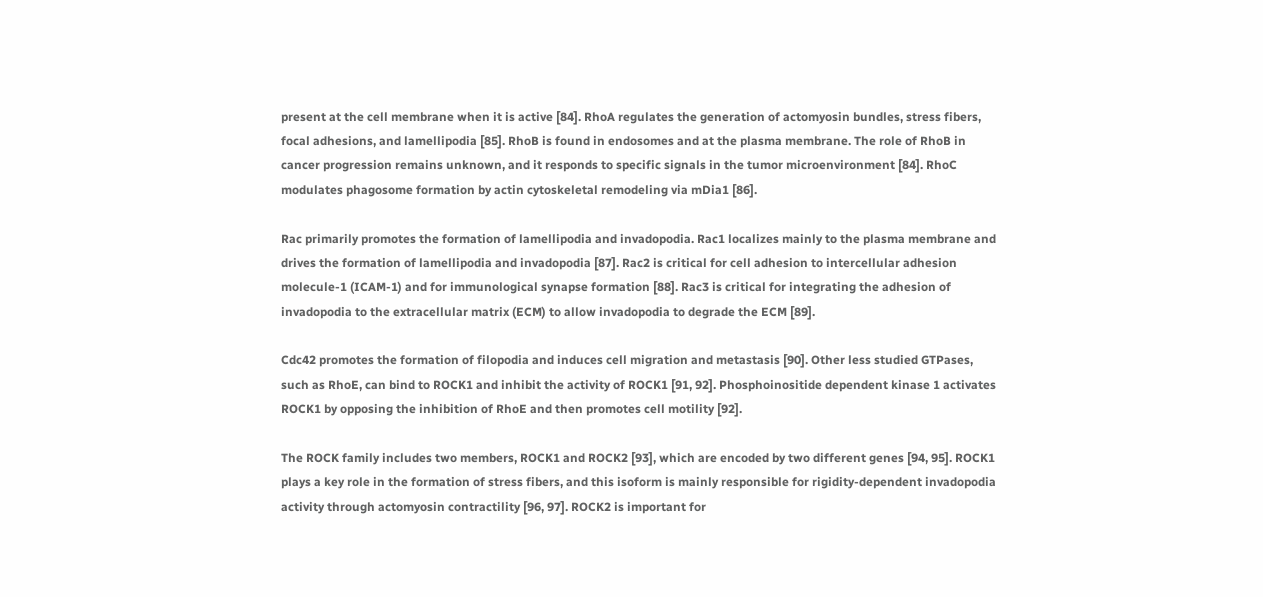present at the cell membrane when it is active [84]. RhoA regulates the generation of actomyosin bundles, stress fibers, focal adhesions, and lamellipodia [85]. RhoB is found in endosomes and at the plasma membrane. The role of RhoB in cancer progression remains unknown, and it responds to specific signals in the tumor microenvironment [84]. RhoC modulates phagosome formation by actin cytoskeletal remodeling via mDia1 [86].

Rac primarily promotes the formation of lamellipodia and invadopodia. Rac1 localizes mainly to the plasma membrane and drives the formation of lamellipodia and invadopodia [87]. Rac2 is critical for cell adhesion to intercellular adhesion molecule-1 (ICAM-1) and for immunological synapse formation [88]. Rac3 is critical for integrating the adhesion of invadopodia to the extracellular matrix (ECM) to allow invadopodia to degrade the ECM [89].

Cdc42 promotes the formation of filopodia and induces cell migration and metastasis [90]. Other less studied GTPases, such as RhoE, can bind to ROCK1 and inhibit the activity of ROCK1 [91, 92]. Phosphoinositide dependent kinase 1 activates ROCK1 by opposing the inhibition of RhoE and then promotes cell motility [92].

The ROCK family includes two members, ROCK1 and ROCK2 [93], which are encoded by two different genes [94, 95]. ROCK1 plays a key role in the formation of stress fibers, and this isoform is mainly responsible for rigidity-dependent invadopodia activity through actomyosin contractility [96, 97]. ROCK2 is important for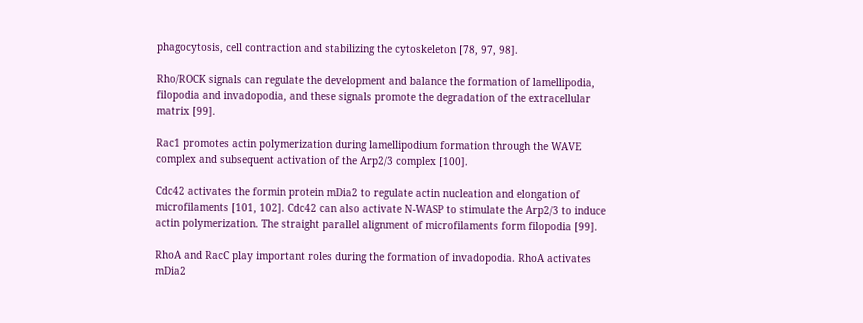phagocytosis, cell contraction and stabilizing the cytoskeleton [78, 97, 98].

Rho/ROCK signals can regulate the development and balance the formation of lamellipodia, filopodia and invadopodia, and these signals promote the degradation of the extracellular matrix [99].

Rac1 promotes actin polymerization during lamellipodium formation through the WAVE complex and subsequent activation of the Arp2/3 complex [100].

Cdc42 activates the formin protein mDia2 to regulate actin nucleation and elongation of microfilaments [101, 102]. Cdc42 can also activate N-WASP to stimulate the Arp2/3 to induce actin polymerization. The straight parallel alignment of microfilaments form filopodia [99].

RhoA and RacC play important roles during the formation of invadopodia. RhoA activates mDia2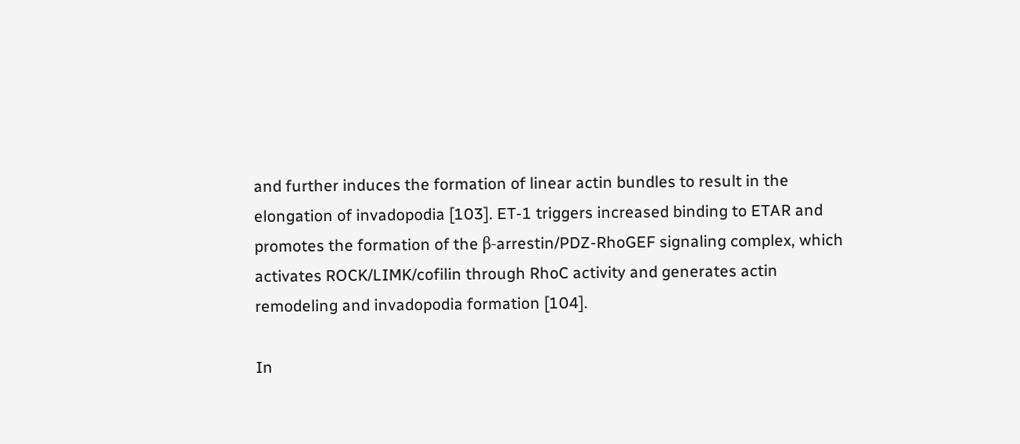and further induces the formation of linear actin bundles to result in the elongation of invadopodia [103]. ET-1 triggers increased binding to ETAR and promotes the formation of the β-arrestin/PDZ-RhoGEF signaling complex, which activates ROCK/LIMK/cofilin through RhoC activity and generates actin remodeling and invadopodia formation [104].

In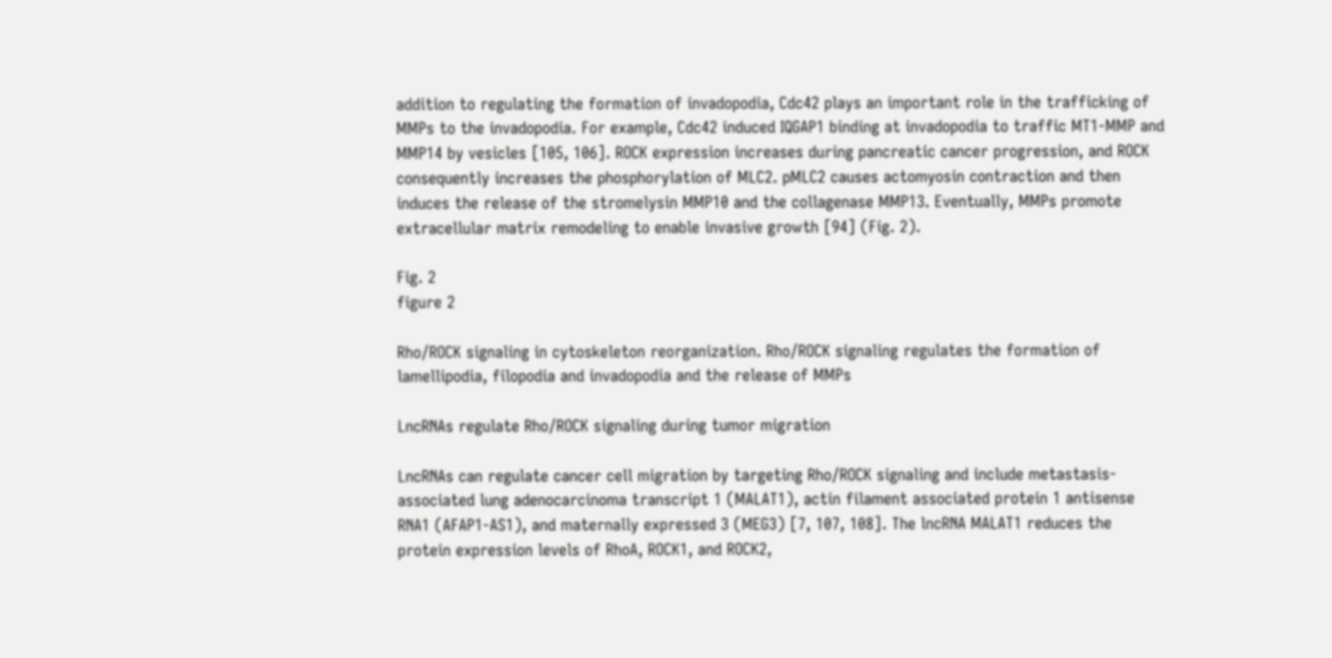addition to regulating the formation of invadopodia, Cdc42 plays an important role in the trafficking of MMPs to the invadopodia. For example, Cdc42 induced IQGAP1 binding at invadopodia to traffic MT1-MMP and MMP14 by vesicles [105, 106]. ROCK expression increases during pancreatic cancer progression, and ROCK consequently increases the phosphorylation of MLC2. pMLC2 causes actomyosin contraction and then induces the release of the stromelysin MMP10 and the collagenase MMP13. Eventually, MMPs promote extracellular matrix remodeling to enable invasive growth [94] (Fig. 2).

Fig. 2
figure 2

Rho/ROCK signaling in cytoskeleton reorganization. Rho/ROCK signaling regulates the formation of lamellipodia, filopodia and invadopodia and the release of MMPs

LncRNAs regulate Rho/ROCK signaling during tumor migration

LncRNAs can regulate cancer cell migration by targeting Rho/ROCK signaling and include metastasis-associated lung adenocarcinoma transcript 1 (MALAT1), actin filament associated protein 1 antisense RNA1 (AFAP1-AS1), and maternally expressed 3 (MEG3) [7, 107, 108]. The lncRNA MALAT1 reduces the protein expression levels of RhoA, ROCK1, and ROCK2,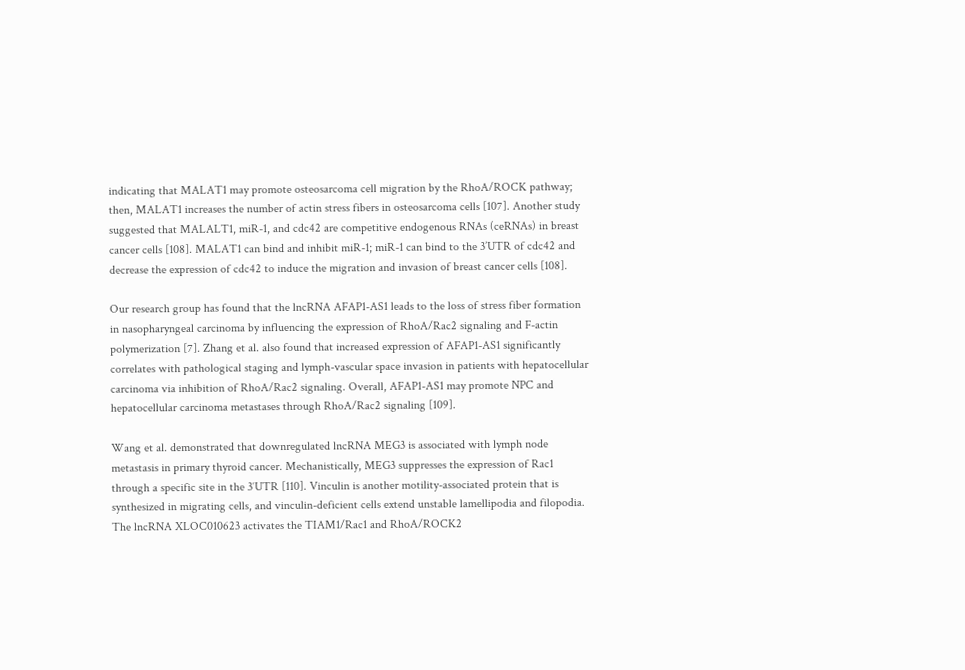indicating that MALAT1 may promote osteosarcoma cell migration by the RhoA/ROCK pathway; then, MALAT1 increases the number of actin stress fibers in osteosarcoma cells [107]. Another study suggested that MALALT1, miR-1, and cdc42 are competitive endogenous RNAs (ceRNAs) in breast cancer cells [108]. MALAT1 can bind and inhibit miR-1; miR-1 can bind to the 3’UTR of cdc42 and decrease the expression of cdc42 to induce the migration and invasion of breast cancer cells [108].

Our research group has found that the lncRNA AFAP1-AS1 leads to the loss of stress fiber formation in nasopharyngeal carcinoma by influencing the expression of RhoA/Rac2 signaling and F-actin polymerization [7]. Zhang et al. also found that increased expression of AFAP1-AS1 significantly correlates with pathological staging and lymph-vascular space invasion in patients with hepatocellular carcinoma via inhibition of RhoA/Rac2 signaling. Overall, AFAP1-AS1 may promote NPC and hepatocellular carcinoma metastases through RhoA/Rac2 signaling [109].

Wang et al. demonstrated that downregulated lncRNA MEG3 is associated with lymph node metastasis in primary thyroid cancer. Mechanistically, MEG3 suppresses the expression of Rac1 through a specific site in the 3′UTR [110]. Vinculin is another motility-associated protein that is synthesized in migrating cells, and vinculin-deficient cells extend unstable lamellipodia and filopodia. The lncRNA XLOC010623 activates the TIAM1/Rac1 and RhoA/ROCK2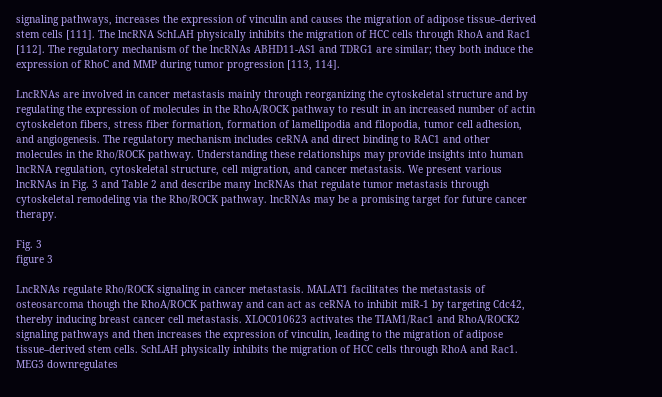signaling pathways, increases the expression of vinculin and causes the migration of adipose tissue–derived stem cells [111]. The lncRNA SchLAH physically inhibits the migration of HCC cells through RhoA and Rac1 [112]. The regulatory mechanism of the lncRNAs ABHD11-AS1 and TDRG1 are similar; they both induce the expression of RhoC and MMP during tumor progression [113, 114].

LncRNAs are involved in cancer metastasis mainly through reorganizing the cytoskeletal structure and by regulating the expression of molecules in the RhoA/ROCK pathway to result in an increased number of actin cytoskeleton fibers, stress fiber formation, formation of lamellipodia and filopodia, tumor cell adhesion, and angiogenesis. The regulatory mechanism includes ceRNA and direct binding to RAC1 and other molecules in the Rho/ROCK pathway. Understanding these relationships may provide insights into human lncRNA regulation, cytoskeletal structure, cell migration, and cancer metastasis. We present various lncRNAs in Fig. 3 and Table 2 and describe many lncRNAs that regulate tumor metastasis through cytoskeletal remodeling via the Rho/ROCK pathway. lncRNAs may be a promising target for future cancer therapy.

Fig. 3
figure 3

LncRNAs regulate Rho/ROCK signaling in cancer metastasis. MALAT1 facilitates the metastasis of osteosarcoma though the RhoA/ROCK pathway and can act as ceRNA to inhibit miR-1 by targeting Cdc42, thereby inducing breast cancer cell metastasis. XLOC010623 activates the TIAM1/Rac1 and RhoA/ROCK2 signaling pathways and then increases the expression of vinculin, leading to the migration of adipose tissue–derived stem cells. SchLAH physically inhibits the migration of HCC cells through RhoA and Rac1. MEG3 downregulates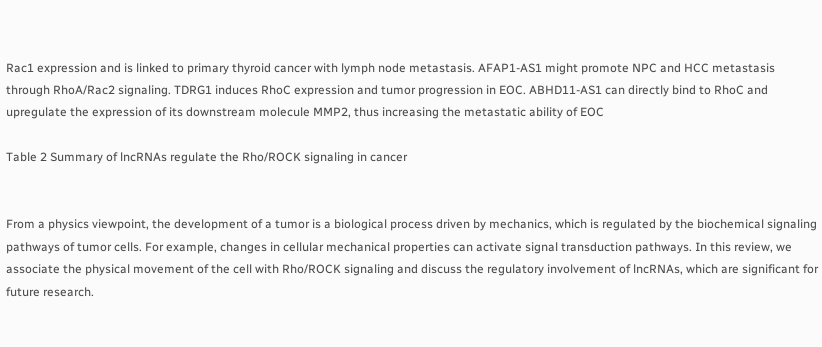Rac1 expression and is linked to primary thyroid cancer with lymph node metastasis. AFAP1-AS1 might promote NPC and HCC metastasis through RhoA/Rac2 signaling. TDRG1 induces RhoC expression and tumor progression in EOC. ABHD11-AS1 can directly bind to RhoC and upregulate the expression of its downstream molecule MMP2, thus increasing the metastatic ability of EOC

Table 2 Summary of lncRNAs regulate the Rho/ROCK signaling in cancer


From a physics viewpoint, the development of a tumor is a biological process driven by mechanics, which is regulated by the biochemical signaling pathways of tumor cells. For example, changes in cellular mechanical properties can activate signal transduction pathways. In this review, we associate the physical movement of the cell with Rho/ROCK signaling and discuss the regulatory involvement of lncRNAs, which are significant for future research.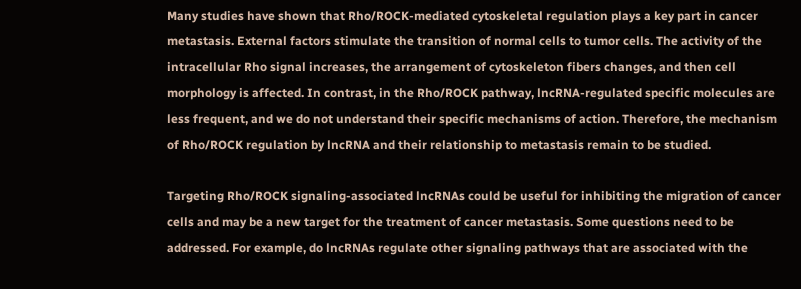Many studies have shown that Rho/ROCK-mediated cytoskeletal regulation plays a key part in cancer metastasis. External factors stimulate the transition of normal cells to tumor cells. The activity of the intracellular Rho signal increases, the arrangement of cytoskeleton fibers changes, and then cell morphology is affected. In contrast, in the Rho/ROCK pathway, lncRNA-regulated specific molecules are less frequent, and we do not understand their specific mechanisms of action. Therefore, the mechanism of Rho/ROCK regulation by lncRNA and their relationship to metastasis remain to be studied.

Targeting Rho/ROCK signaling-associated lncRNAs could be useful for inhibiting the migration of cancer cells and may be a new target for the treatment of cancer metastasis. Some questions need to be addressed. For example, do lncRNAs regulate other signaling pathways that are associated with the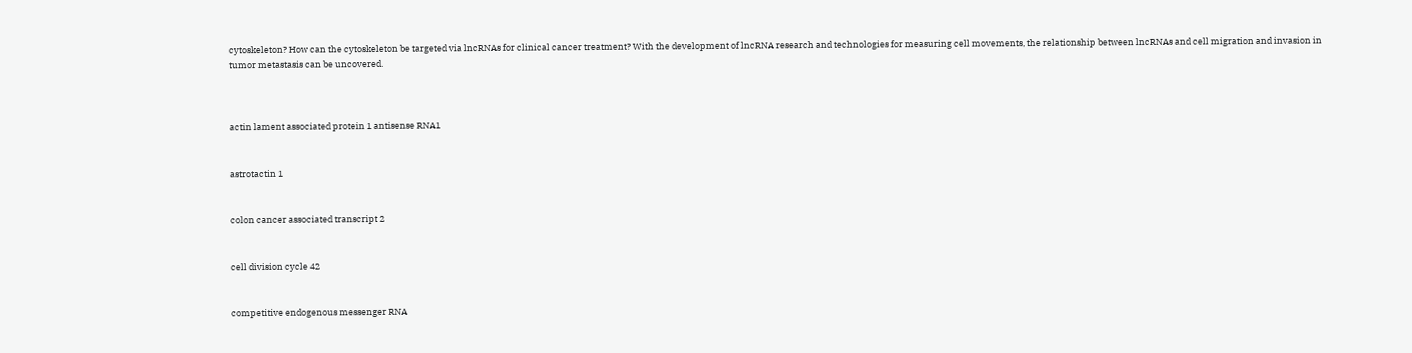cytoskeleton? How can the cytoskeleton be targeted via lncRNAs for clinical cancer treatment? With the development of lncRNA research and technologies for measuring cell movements, the relationship between lncRNAs and cell migration and invasion in tumor metastasis can be uncovered.



actin lament associated protein 1 antisense RNA1


astrotactin 1


colon cancer associated transcript 2


cell division cycle 42


competitive endogenous messenger RNA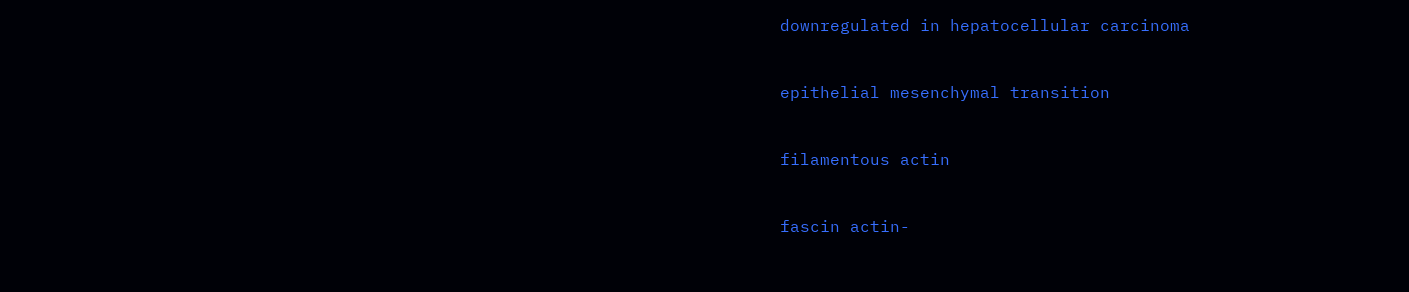downregulated in hepatocellular carcinoma


epithelial mesenchymal transition


filamentous actin


fascin actin-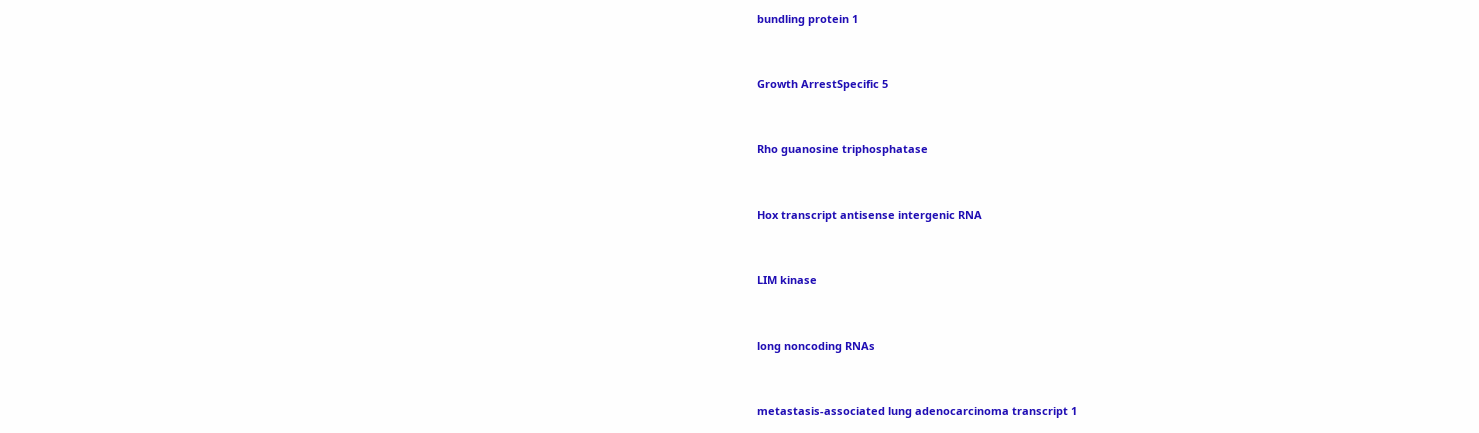bundling protein 1


Growth ArrestSpecific 5


Rho guanosine triphosphatase


Hox transcript antisense intergenic RNA


LIM kinase


long noncoding RNAs


metastasis-associated lung adenocarcinoma transcript 1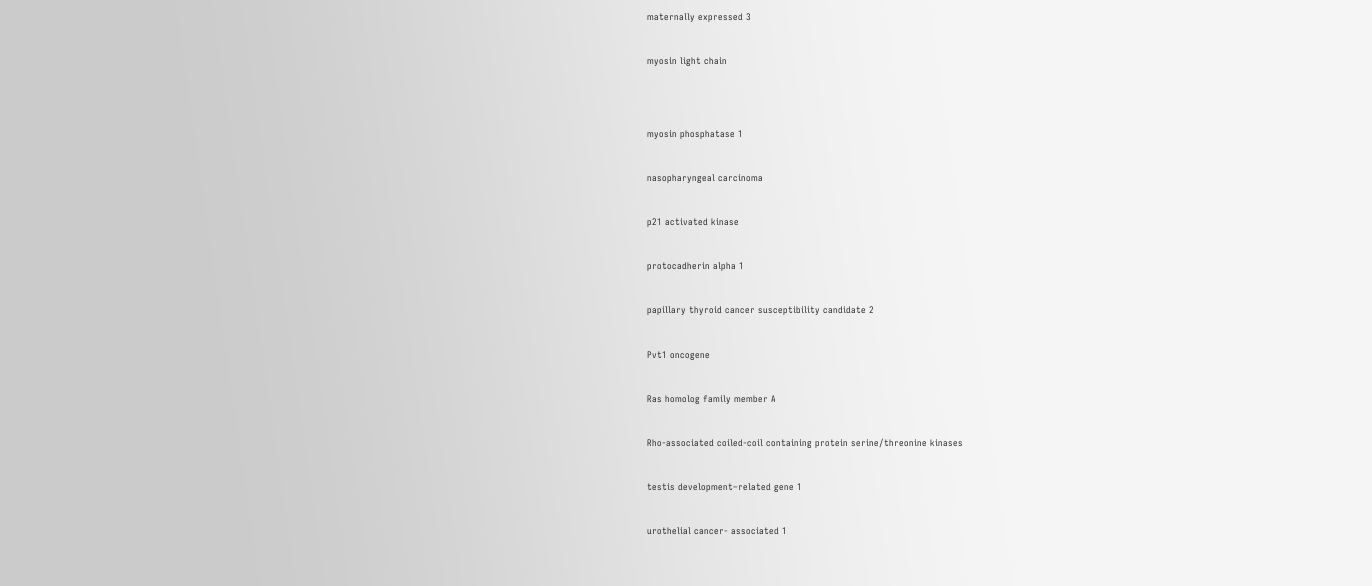maternally expressed 3


myosin light chain




myosin phosphatase 1


nasopharyngeal carcinoma


p21 activated kinase


protocadherin alpha 1


papillary thyroid cancer susceptibility candidate 2


Pvt1 oncogene


Ras homolog family member A


Rho-associated coiled-coil containing protein serine/threonine kinases


testis development–related gene 1


urothelial cancer- associated 1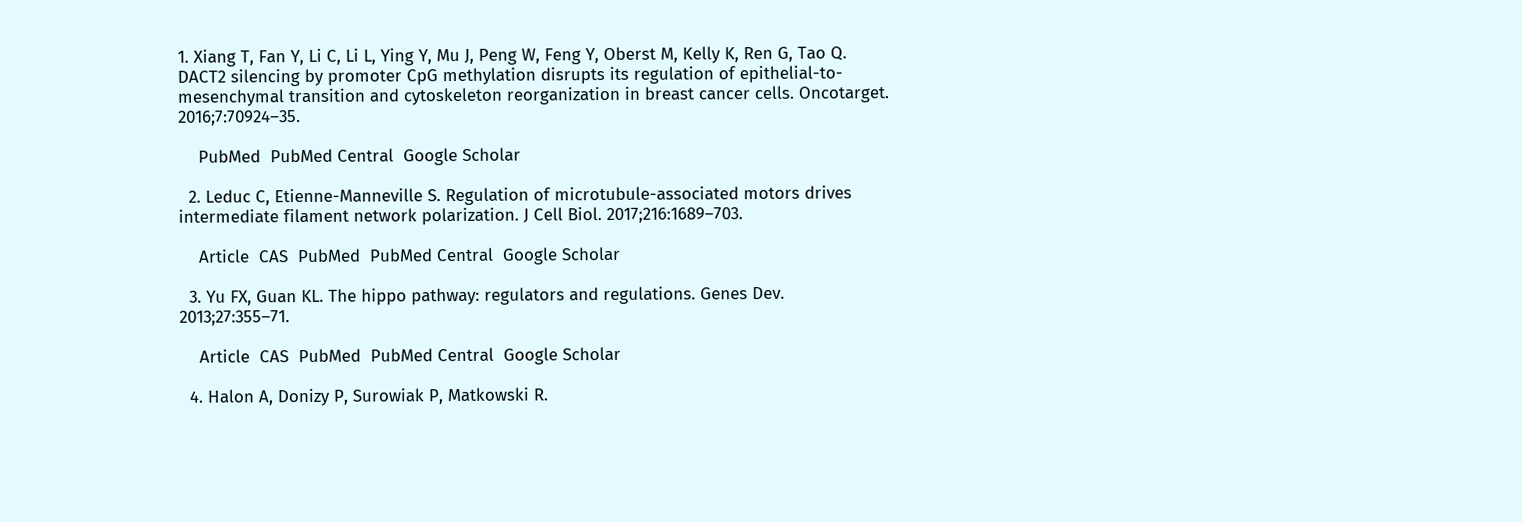1. Xiang T, Fan Y, Li C, Li L, Ying Y, Mu J, Peng W, Feng Y, Oberst M, Kelly K, Ren G, Tao Q. DACT2 silencing by promoter CpG methylation disrupts its regulation of epithelial-to-mesenchymal transition and cytoskeleton reorganization in breast cancer cells. Oncotarget. 2016;7:70924–35.

    PubMed  PubMed Central  Google Scholar

  2. Leduc C, Etienne-Manneville S. Regulation of microtubule-associated motors drives intermediate filament network polarization. J Cell Biol. 2017;216:1689–703.

    Article  CAS  PubMed  PubMed Central  Google Scholar

  3. Yu FX, Guan KL. The hippo pathway: regulators and regulations. Genes Dev. 2013;27:355–71.

    Article  CAS  PubMed  PubMed Central  Google Scholar

  4. Halon A, Donizy P, Surowiak P, Matkowski R.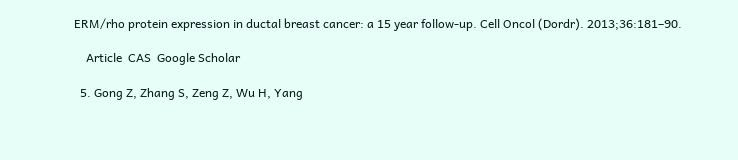ERM/rho protein expression in ductal breast cancer: a 15 year follow-up. Cell Oncol (Dordr). 2013;36:181–90.

    Article  CAS  Google Scholar

  5. Gong Z, Zhang S, Zeng Z, Wu H, Yang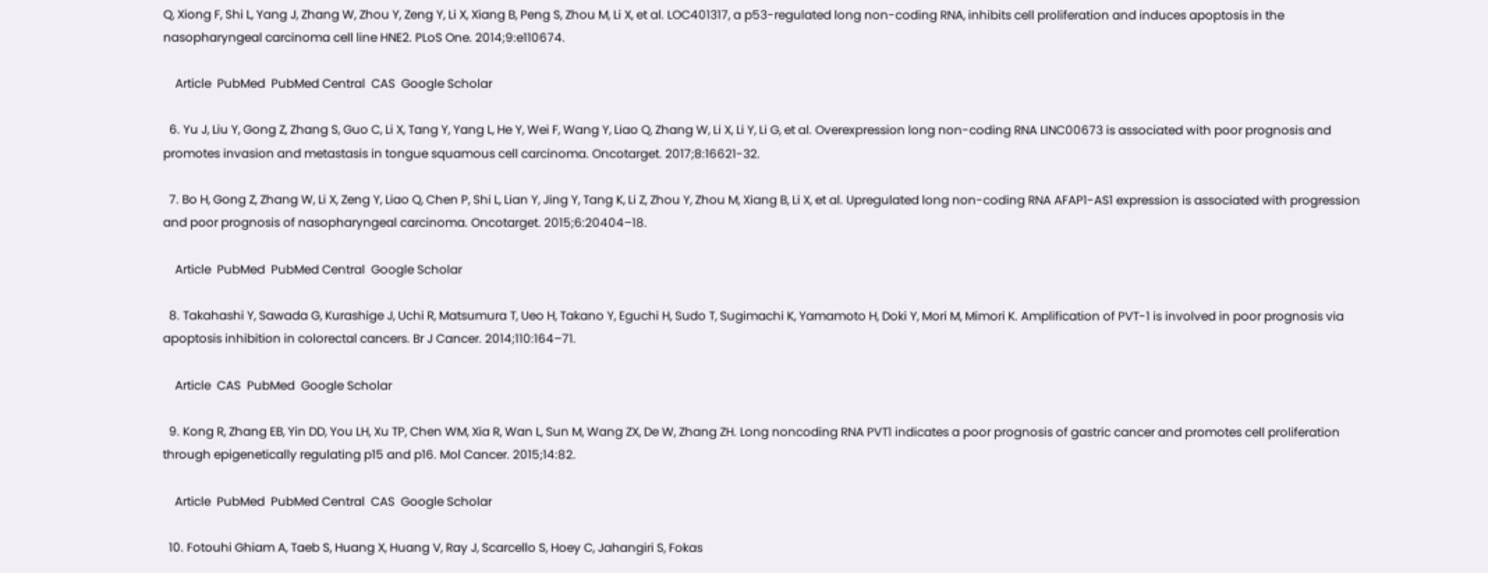Q, Xiong F, Shi L, Yang J, Zhang W, Zhou Y, Zeng Y, Li X, Xiang B, Peng S, Zhou M, Li X, et al. LOC401317, a p53-regulated long non-coding RNA, inhibits cell proliferation and induces apoptosis in the nasopharyngeal carcinoma cell line HNE2. PLoS One. 2014;9:e110674.

    Article  PubMed  PubMed Central  CAS  Google Scholar

  6. Yu J, Liu Y, Gong Z, Zhang S, Guo C, Li X, Tang Y, Yang L, He Y, Wei F, Wang Y, Liao Q, Zhang W, Li X, Li Y, Li G, et al. Overexpression long non-coding RNA LINC00673 is associated with poor prognosis and promotes invasion and metastasis in tongue squamous cell carcinoma. Oncotarget. 2017;8:16621-32.

  7. Bo H, Gong Z, Zhang W, Li X, Zeng Y, Liao Q, Chen P, Shi L, Lian Y, Jing Y, Tang K, Li Z, Zhou Y, Zhou M, Xiang B, Li X, et al. Upregulated long non-coding RNA AFAP1-AS1 expression is associated with progression and poor prognosis of nasopharyngeal carcinoma. Oncotarget. 2015;6:20404–18.

    Article  PubMed  PubMed Central  Google Scholar

  8. Takahashi Y, Sawada G, Kurashige J, Uchi R, Matsumura T, Ueo H, Takano Y, Eguchi H, Sudo T, Sugimachi K, Yamamoto H, Doki Y, Mori M, Mimori K. Amplification of PVT-1 is involved in poor prognosis via apoptosis inhibition in colorectal cancers. Br J Cancer. 2014;110:164–71.

    Article  CAS  PubMed  Google Scholar

  9. Kong R, Zhang EB, Yin DD, You LH, Xu TP, Chen WM, Xia R, Wan L, Sun M, Wang ZX, De W, Zhang ZH. Long noncoding RNA PVT1 indicates a poor prognosis of gastric cancer and promotes cell proliferation through epigenetically regulating p15 and p16. Mol Cancer. 2015;14:82.

    Article  PubMed  PubMed Central  CAS  Google Scholar

  10. Fotouhi Ghiam A, Taeb S, Huang X, Huang V, Ray J, Scarcello S, Hoey C, Jahangiri S, Fokas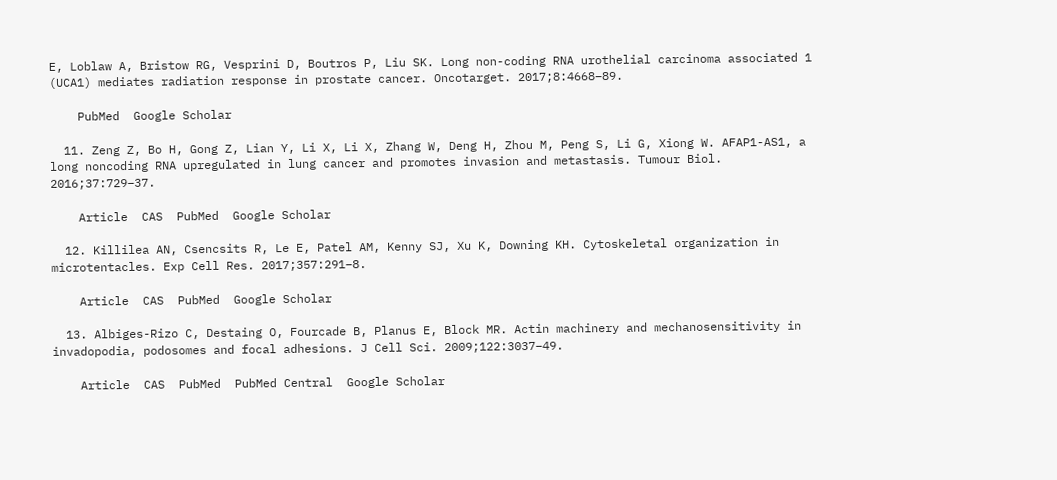E, Loblaw A, Bristow RG, Vesprini D, Boutros P, Liu SK. Long non-coding RNA urothelial carcinoma associated 1 (UCA1) mediates radiation response in prostate cancer. Oncotarget. 2017;8:4668–89.

    PubMed  Google Scholar

  11. Zeng Z, Bo H, Gong Z, Lian Y, Li X, Li X, Zhang W, Deng H, Zhou M, Peng S, Li G, Xiong W. AFAP1-AS1, a long noncoding RNA upregulated in lung cancer and promotes invasion and metastasis. Tumour Biol. 2016;37:729–37.

    Article  CAS  PubMed  Google Scholar

  12. Killilea AN, Csencsits R, Le E, Patel AM, Kenny SJ, Xu K, Downing KH. Cytoskeletal organization in microtentacles. Exp Cell Res. 2017;357:291–8.

    Article  CAS  PubMed  Google Scholar

  13. Albiges-Rizo C, Destaing O, Fourcade B, Planus E, Block MR. Actin machinery and mechanosensitivity in invadopodia, podosomes and focal adhesions. J Cell Sci. 2009;122:3037–49.

    Article  CAS  PubMed  PubMed Central  Google Scholar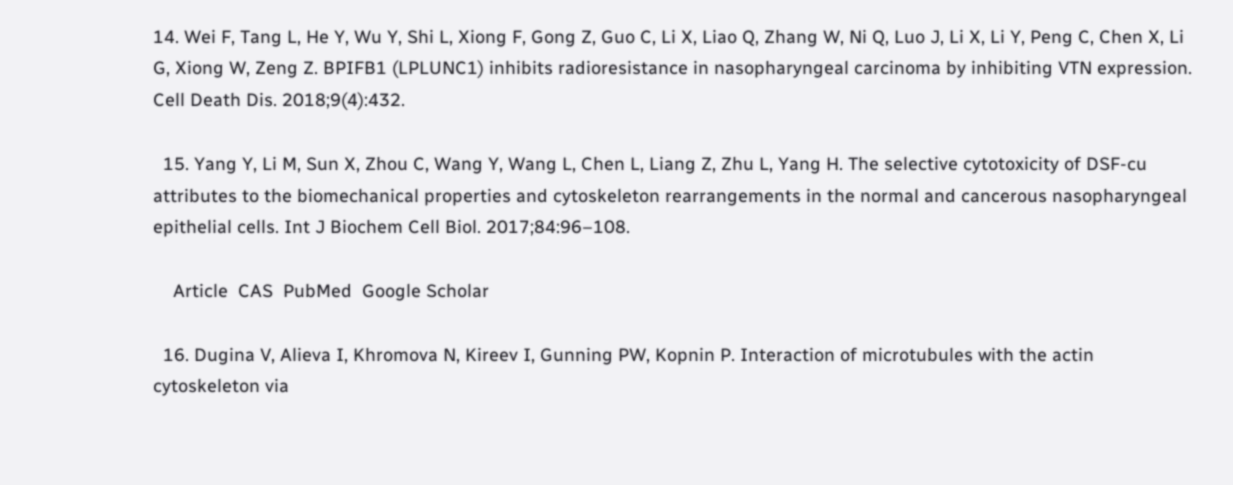14. Wei F, Tang L, He Y, Wu Y, Shi L, Xiong F, Gong Z, Guo C, Li X, Liao Q, Zhang W, Ni Q, Luo J, Li X, Li Y, Peng C, Chen X, Li G, Xiong W, Zeng Z. BPIFB1 (LPLUNC1) inhibits radioresistance in nasopharyngeal carcinoma by inhibiting VTN expression. Cell Death Dis. 2018;9(4):432.

  15. Yang Y, Li M, Sun X, Zhou C, Wang Y, Wang L, Chen L, Liang Z, Zhu L, Yang H. The selective cytotoxicity of DSF-cu attributes to the biomechanical properties and cytoskeleton rearrangements in the normal and cancerous nasopharyngeal epithelial cells. Int J Biochem Cell Biol. 2017;84:96–108.

    Article  CAS  PubMed  Google Scholar

  16. Dugina V, Alieva I, Khromova N, Kireev I, Gunning PW, Kopnin P. Interaction of microtubules with the actin cytoskeleton via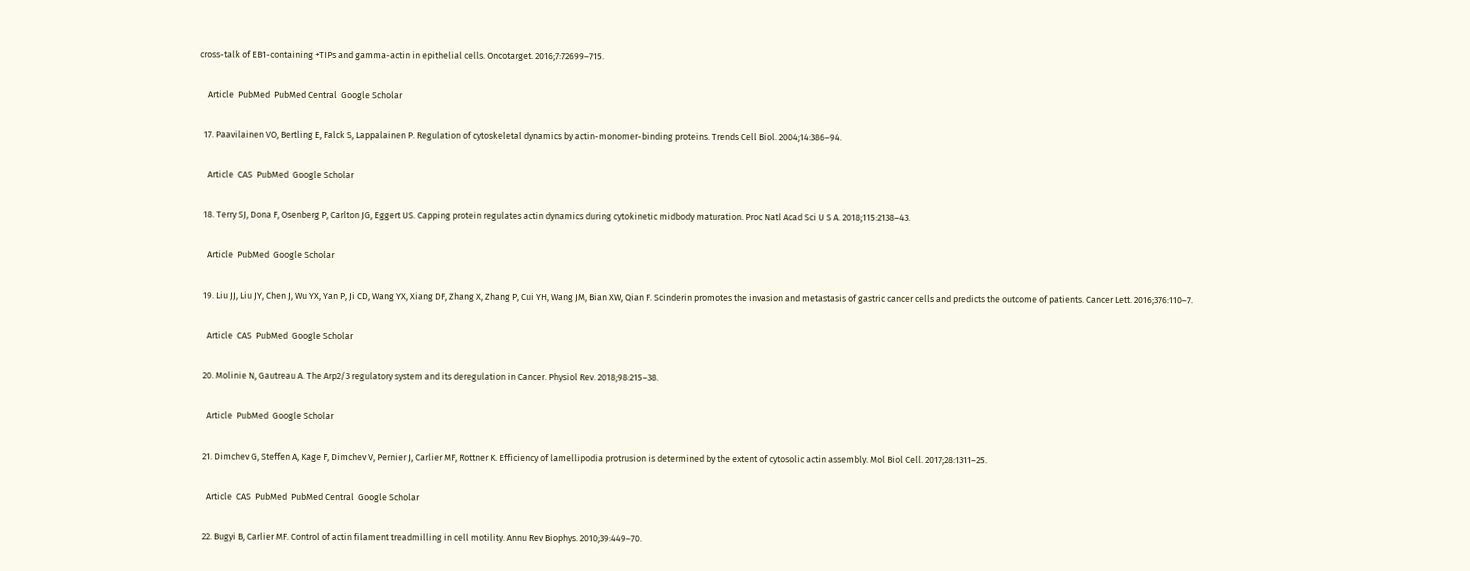cross-talk of EB1-containing +TIPs and gamma-actin in epithelial cells. Oncotarget. 2016;7:72699–715.

    Article  PubMed  PubMed Central  Google Scholar

  17. Paavilainen VO, Bertling E, Falck S, Lappalainen P. Regulation of cytoskeletal dynamics by actin-monomer-binding proteins. Trends Cell Biol. 2004;14:386–94.

    Article  CAS  PubMed  Google Scholar

  18. Terry SJ, Dona F, Osenberg P, Carlton JG, Eggert US. Capping protein regulates actin dynamics during cytokinetic midbody maturation. Proc Natl Acad Sci U S A. 2018;115:2138–43.

    Article  PubMed  Google Scholar

  19. Liu JJ, Liu JY, Chen J, Wu YX, Yan P, Ji CD, Wang YX, Xiang DF, Zhang X, Zhang P, Cui YH, Wang JM, Bian XW, Qian F. Scinderin promotes the invasion and metastasis of gastric cancer cells and predicts the outcome of patients. Cancer Lett. 2016;376:110–7.

    Article  CAS  PubMed  Google Scholar

  20. Molinie N, Gautreau A. The Arp2/3 regulatory system and its deregulation in Cancer. Physiol Rev. 2018;98:215–38.

    Article  PubMed  Google Scholar

  21. Dimchev G, Steffen A, Kage F, Dimchev V, Pernier J, Carlier MF, Rottner K. Efficiency of lamellipodia protrusion is determined by the extent of cytosolic actin assembly. Mol Biol Cell. 2017;28:1311–25.

    Article  CAS  PubMed  PubMed Central  Google Scholar

  22. Bugyi B, Carlier MF. Control of actin filament treadmilling in cell motility. Annu Rev Biophys. 2010;39:449–70.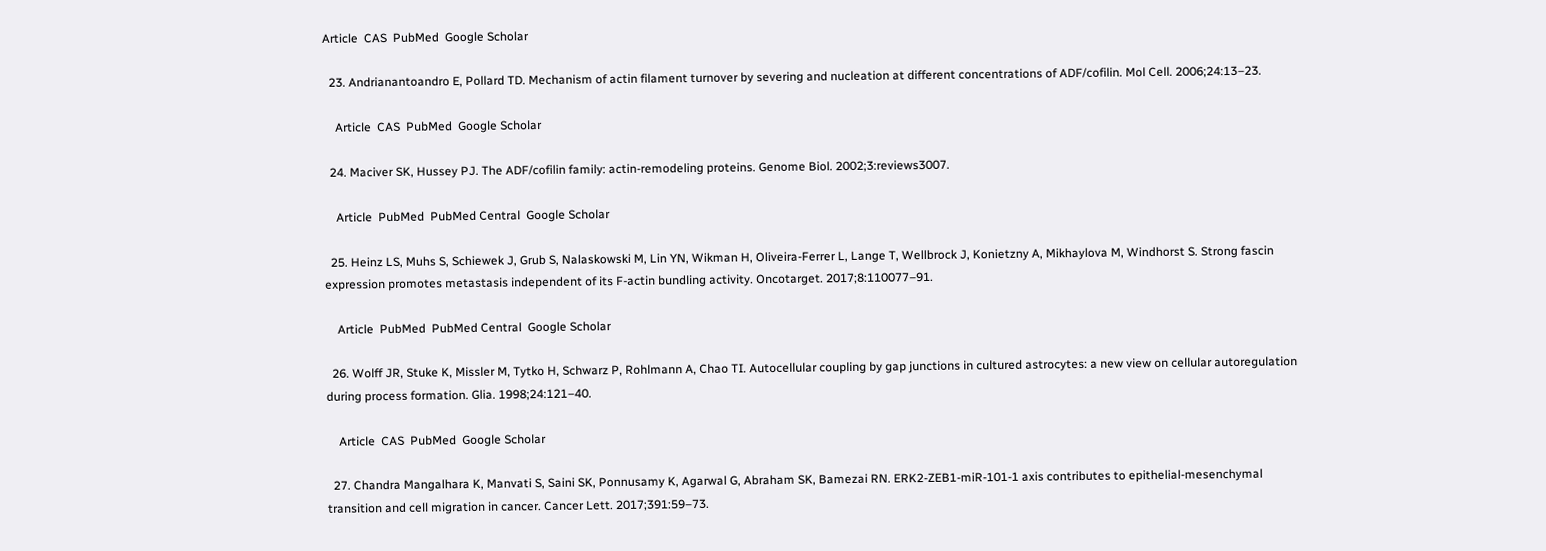Article  CAS  PubMed  Google Scholar

  23. Andrianantoandro E, Pollard TD. Mechanism of actin filament turnover by severing and nucleation at different concentrations of ADF/cofilin. Mol Cell. 2006;24:13–23.

    Article  CAS  PubMed  Google Scholar

  24. Maciver SK, Hussey PJ. The ADF/cofilin family: actin-remodeling proteins. Genome Biol. 2002;3:reviews3007.

    Article  PubMed  PubMed Central  Google Scholar

  25. Heinz LS, Muhs S, Schiewek J, Grub S, Nalaskowski M, Lin YN, Wikman H, Oliveira-Ferrer L, Lange T, Wellbrock J, Konietzny A, Mikhaylova M, Windhorst S. Strong fascin expression promotes metastasis independent of its F-actin bundling activity. Oncotarget. 2017;8:110077–91.

    Article  PubMed  PubMed Central  Google Scholar

  26. Wolff JR, Stuke K, Missler M, Tytko H, Schwarz P, Rohlmann A, Chao TI. Autocellular coupling by gap junctions in cultured astrocytes: a new view on cellular autoregulation during process formation. Glia. 1998;24:121–40.

    Article  CAS  PubMed  Google Scholar

  27. Chandra Mangalhara K, Manvati S, Saini SK, Ponnusamy K, Agarwal G, Abraham SK, Bamezai RN. ERK2-ZEB1-miR-101-1 axis contributes to epithelial-mesenchymal transition and cell migration in cancer. Cancer Lett. 2017;391:59–73.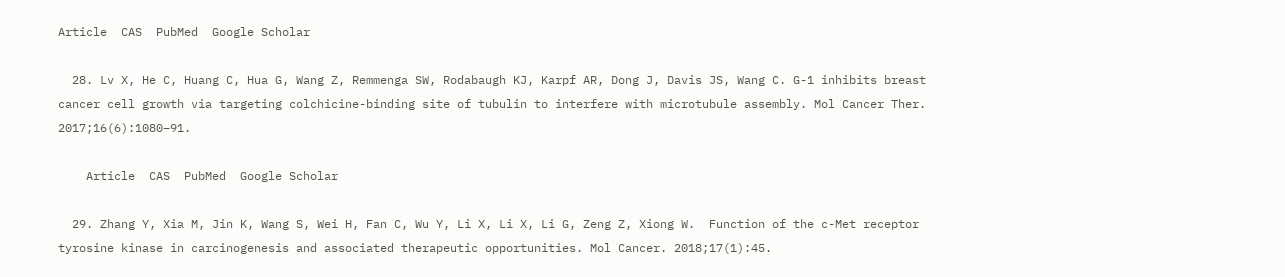Article  CAS  PubMed  Google Scholar

  28. Lv X, He C, Huang C, Hua G, Wang Z, Remmenga SW, Rodabaugh KJ, Karpf AR, Dong J, Davis JS, Wang C. G-1 inhibits breast cancer cell growth via targeting colchicine-binding site of tubulin to interfere with microtubule assembly. Mol Cancer Ther. 2017;16(6):1080–91.

    Article  CAS  PubMed  Google Scholar

  29. Zhang Y, Xia M, Jin K, Wang S, Wei H, Fan C, Wu Y, Li X, Li X, Li G, Zeng Z, Xiong W.  Function of the c-Met receptor tyrosine kinase in carcinogenesis and associated therapeutic opportunities. Mol Cancer. 2018;17(1):45.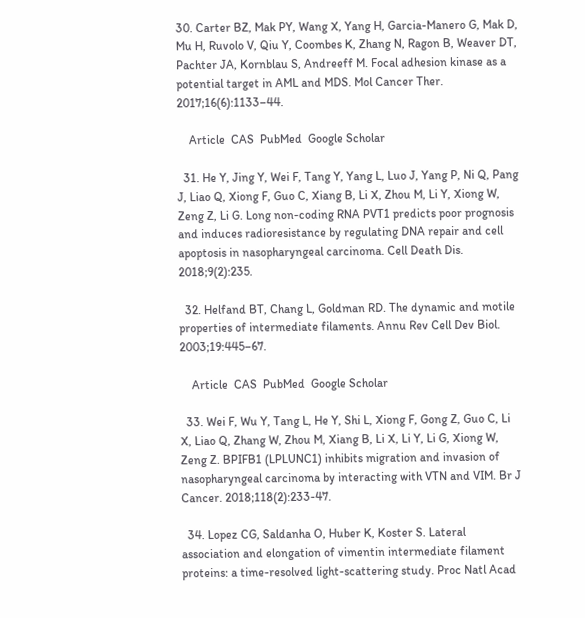30. Carter BZ, Mak PY, Wang X, Yang H, Garcia-Manero G, Mak D, Mu H, Ruvolo V, Qiu Y, Coombes K, Zhang N, Ragon B, Weaver DT, Pachter JA, Kornblau S, Andreeff M. Focal adhesion kinase as a potential target in AML and MDS. Mol Cancer Ther. 2017;16(6):1133–44.

    Article  CAS  PubMed  Google Scholar

  31. He Y, Jing Y, Wei F, Tang Y, Yang L, Luo J, Yang P, Ni Q, Pang J, Liao Q, Xiong F, Guo C, Xiang B, Li X, Zhou M, Li Y, Xiong W, Zeng Z, Li G. Long non-coding RNA PVT1 predicts poor prognosis and induces radioresistance by regulating DNA repair and cell apoptosis in nasopharyngeal carcinoma. Cell Death Dis. 2018;9(2):235.

  32. Helfand BT, Chang L, Goldman RD. The dynamic and motile properties of intermediate filaments. Annu Rev Cell Dev Biol. 2003;19:445–67.

    Article  CAS  PubMed  Google Scholar

  33. Wei F, Wu Y, Tang L, He Y, Shi L, Xiong F, Gong Z, Guo C, Li X, Liao Q, Zhang W, Zhou M, Xiang B, Li X, Li Y, Li G, Xiong W, Zeng Z. BPIFB1 (LPLUNC1) inhibits migration and invasion of nasopharyngeal carcinoma by interacting with VTN and VIM. Br J Cancer. 2018;118(2):233-47.

  34. Lopez CG, Saldanha O, Huber K, Koster S. Lateral association and elongation of vimentin intermediate filament proteins: a time-resolved light-scattering study. Proc Natl Acad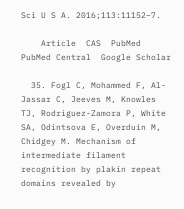Sci U S A. 2016;113:11152–7.

    Article  CAS  PubMed  PubMed Central  Google Scholar

  35. Fogl C, Mohammed F, Al-Jassar C, Jeeves M, Knowles TJ, Rodriguez-Zamora P, White SA, Odintsova E, Overduin M, Chidgey M. Mechanism of intermediate filament recognition by plakin repeat domains revealed by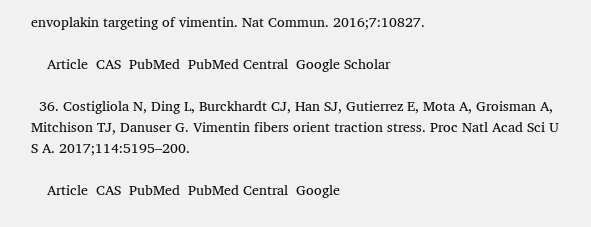envoplakin targeting of vimentin. Nat Commun. 2016;7:10827.

    Article  CAS  PubMed  PubMed Central  Google Scholar

  36. Costigliola N, Ding L, Burckhardt CJ, Han SJ, Gutierrez E, Mota A, Groisman A, Mitchison TJ, Danuser G. Vimentin fibers orient traction stress. Proc Natl Acad Sci U S A. 2017;114:5195–200.

    Article  CAS  PubMed  PubMed Central  Google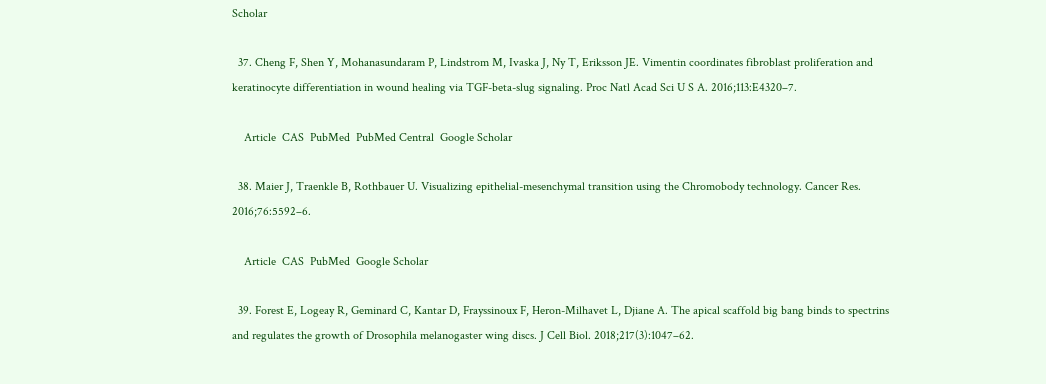Scholar

  37. Cheng F, Shen Y, Mohanasundaram P, Lindstrom M, Ivaska J, Ny T, Eriksson JE. Vimentin coordinates fibroblast proliferation and keratinocyte differentiation in wound healing via TGF-beta-slug signaling. Proc Natl Acad Sci U S A. 2016;113:E4320–7.

    Article  CAS  PubMed  PubMed Central  Google Scholar

  38. Maier J, Traenkle B, Rothbauer U. Visualizing epithelial-mesenchymal transition using the Chromobody technology. Cancer Res. 2016;76:5592–6.

    Article  CAS  PubMed  Google Scholar

  39. Forest E, Logeay R, Geminard C, Kantar D, Frayssinoux F, Heron-Milhavet L, Djiane A. The apical scaffold big bang binds to spectrins and regulates the growth of Drosophila melanogaster wing discs. J Cell Biol. 2018;217(3):1047–62.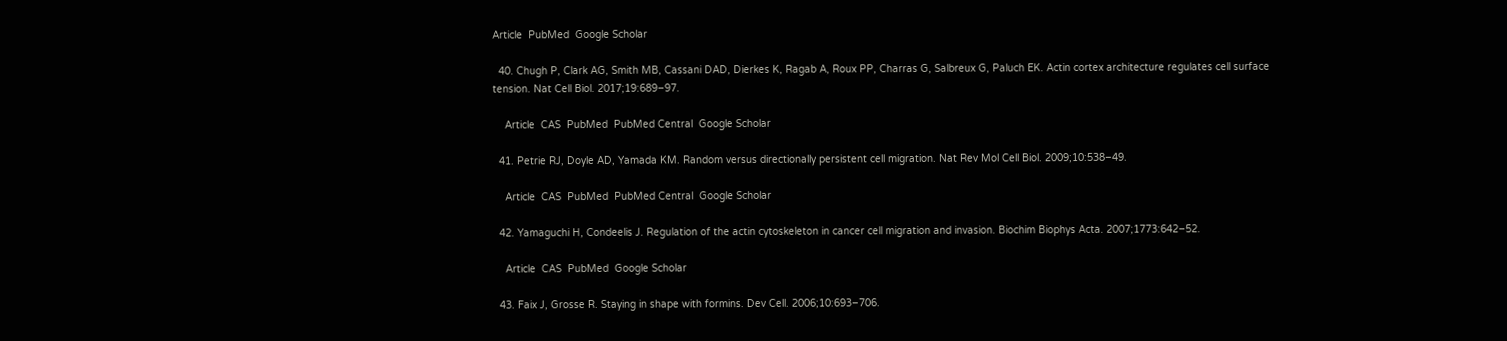Article  PubMed  Google Scholar

  40. Chugh P, Clark AG, Smith MB, Cassani DAD, Dierkes K, Ragab A, Roux PP, Charras G, Salbreux G, Paluch EK. Actin cortex architecture regulates cell surface tension. Nat Cell Biol. 2017;19:689–97.

    Article  CAS  PubMed  PubMed Central  Google Scholar

  41. Petrie RJ, Doyle AD, Yamada KM. Random versus directionally persistent cell migration. Nat Rev Mol Cell Biol. 2009;10:538–49.

    Article  CAS  PubMed  PubMed Central  Google Scholar

  42. Yamaguchi H, Condeelis J. Regulation of the actin cytoskeleton in cancer cell migration and invasion. Biochim Biophys Acta. 2007;1773:642–52.

    Article  CAS  PubMed  Google Scholar

  43. Faix J, Grosse R. Staying in shape with formins. Dev Cell. 2006;10:693–706.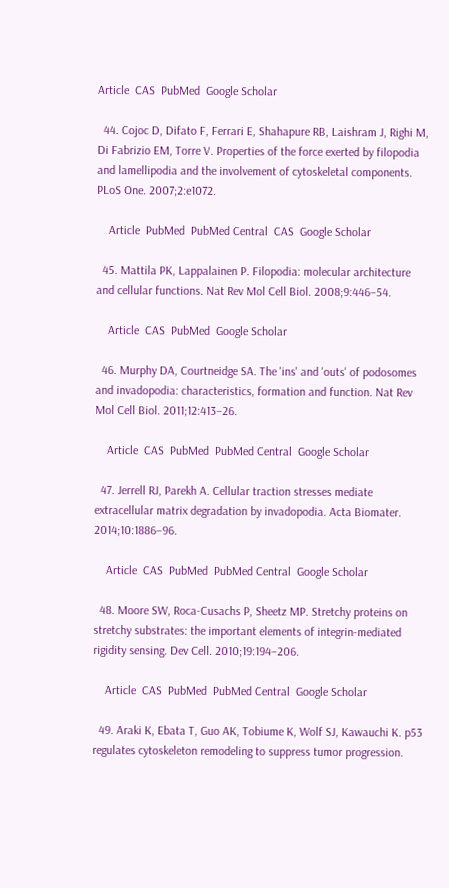Article  CAS  PubMed  Google Scholar

  44. Cojoc D, Difato F, Ferrari E, Shahapure RB, Laishram J, Righi M, Di Fabrizio EM, Torre V. Properties of the force exerted by filopodia and lamellipodia and the involvement of cytoskeletal components. PLoS One. 2007;2:e1072.

    Article  PubMed  PubMed Central  CAS  Google Scholar

  45. Mattila PK, Lappalainen P. Filopodia: molecular architecture and cellular functions. Nat Rev Mol Cell Biol. 2008;9:446–54.

    Article  CAS  PubMed  Google Scholar

  46. Murphy DA, Courtneidge SA. The 'ins' and 'outs' of podosomes and invadopodia: characteristics, formation and function. Nat Rev Mol Cell Biol. 2011;12:413–26.

    Article  CAS  PubMed  PubMed Central  Google Scholar

  47. Jerrell RJ, Parekh A. Cellular traction stresses mediate extracellular matrix degradation by invadopodia. Acta Biomater. 2014;10:1886–96.

    Article  CAS  PubMed  PubMed Central  Google Scholar

  48. Moore SW, Roca-Cusachs P, Sheetz MP. Stretchy proteins on stretchy substrates: the important elements of integrin-mediated rigidity sensing. Dev Cell. 2010;19:194–206.

    Article  CAS  PubMed  PubMed Central  Google Scholar

  49. Araki K, Ebata T, Guo AK, Tobiume K, Wolf SJ, Kawauchi K. p53 regulates cytoskeleton remodeling to suppress tumor progression.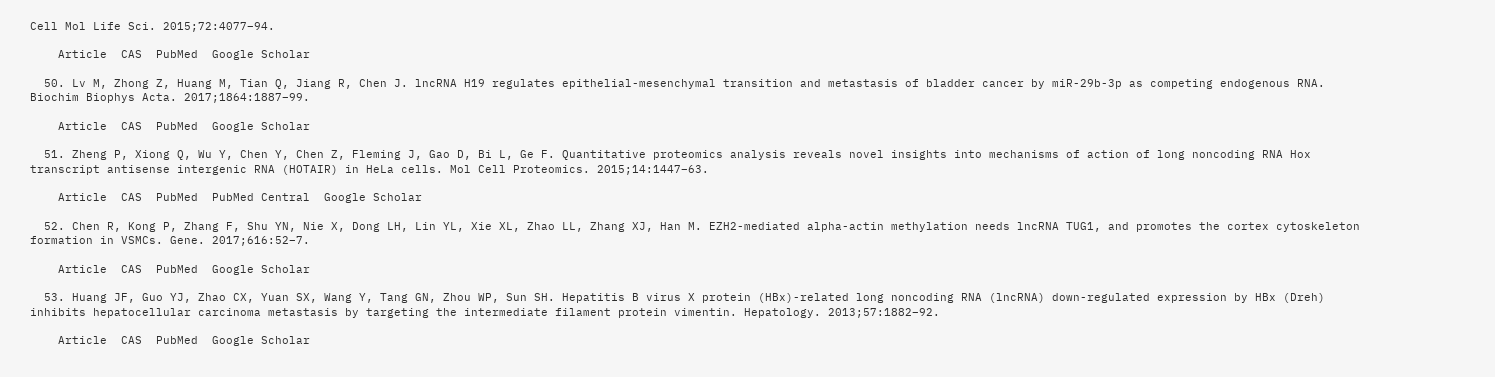Cell Mol Life Sci. 2015;72:4077–94.

    Article  CAS  PubMed  Google Scholar

  50. Lv M, Zhong Z, Huang M, Tian Q, Jiang R, Chen J. lncRNA H19 regulates epithelial-mesenchymal transition and metastasis of bladder cancer by miR-29b-3p as competing endogenous RNA. Biochim Biophys Acta. 2017;1864:1887–99.

    Article  CAS  PubMed  Google Scholar

  51. Zheng P, Xiong Q, Wu Y, Chen Y, Chen Z, Fleming J, Gao D, Bi L, Ge F. Quantitative proteomics analysis reveals novel insights into mechanisms of action of long noncoding RNA Hox transcript antisense intergenic RNA (HOTAIR) in HeLa cells. Mol Cell Proteomics. 2015;14:1447–63.

    Article  CAS  PubMed  PubMed Central  Google Scholar

  52. Chen R, Kong P, Zhang F, Shu YN, Nie X, Dong LH, Lin YL, Xie XL, Zhao LL, Zhang XJ, Han M. EZH2-mediated alpha-actin methylation needs lncRNA TUG1, and promotes the cortex cytoskeleton formation in VSMCs. Gene. 2017;616:52–7.

    Article  CAS  PubMed  Google Scholar

  53. Huang JF, Guo YJ, Zhao CX, Yuan SX, Wang Y, Tang GN, Zhou WP, Sun SH. Hepatitis B virus X protein (HBx)-related long noncoding RNA (lncRNA) down-regulated expression by HBx (Dreh) inhibits hepatocellular carcinoma metastasis by targeting the intermediate filament protein vimentin. Hepatology. 2013;57:1882–92.

    Article  CAS  PubMed  Google Scholar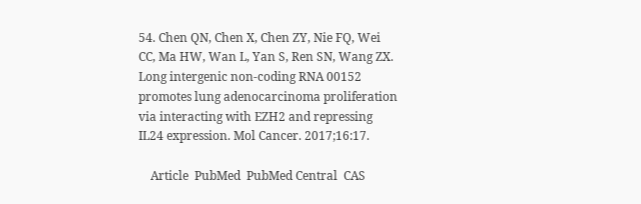54. Chen QN, Chen X, Chen ZY, Nie FQ, Wei CC, Ma HW, Wan L, Yan S, Ren SN, Wang ZX. Long intergenic non-coding RNA 00152 promotes lung adenocarcinoma proliferation via interacting with EZH2 and repressing IL24 expression. Mol Cancer. 2017;16:17.

    Article  PubMed  PubMed Central  CAS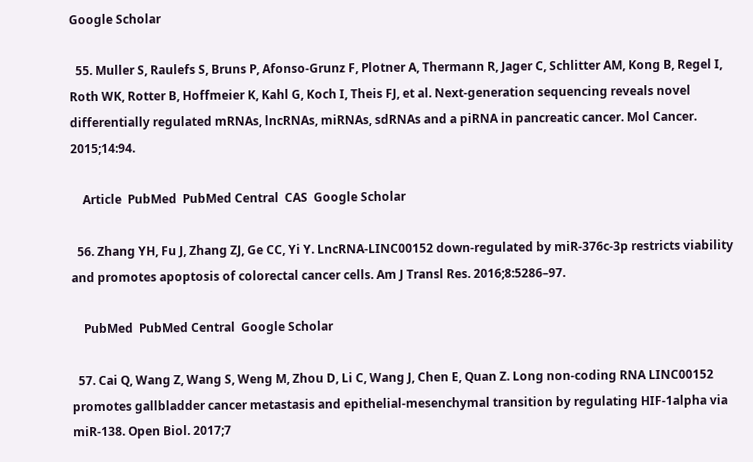Google Scholar

  55. Muller S, Raulefs S, Bruns P, Afonso-Grunz F, Plotner A, Thermann R, Jager C, Schlitter AM, Kong B, Regel I, Roth WK, Rotter B, Hoffmeier K, Kahl G, Koch I, Theis FJ, et al. Next-generation sequencing reveals novel differentially regulated mRNAs, lncRNAs, miRNAs, sdRNAs and a piRNA in pancreatic cancer. Mol Cancer. 2015;14:94.

    Article  PubMed  PubMed Central  CAS  Google Scholar

  56. Zhang YH, Fu J, Zhang ZJ, Ge CC, Yi Y. LncRNA-LINC00152 down-regulated by miR-376c-3p restricts viability and promotes apoptosis of colorectal cancer cells. Am J Transl Res. 2016;8:5286–97.

    PubMed  PubMed Central  Google Scholar

  57. Cai Q, Wang Z, Wang S, Weng M, Zhou D, Li C, Wang J, Chen E, Quan Z. Long non-coding RNA LINC00152 promotes gallbladder cancer metastasis and epithelial-mesenchymal transition by regulating HIF-1alpha via miR-138. Open Biol. 2017;7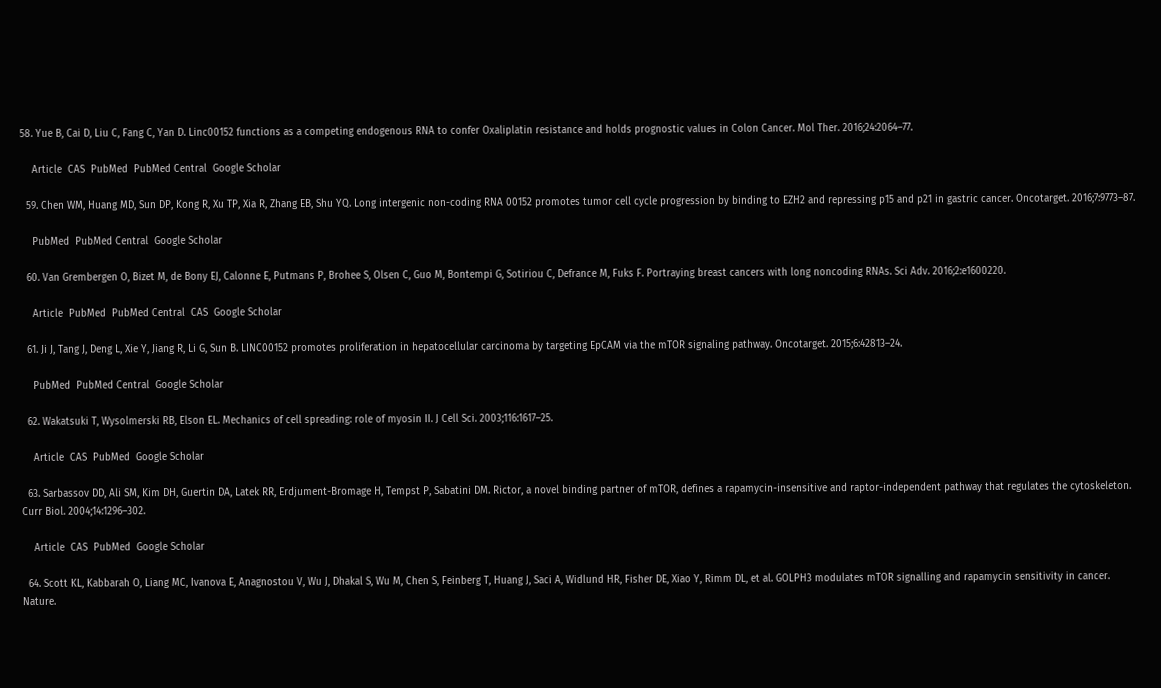58. Yue B, Cai D, Liu C, Fang C, Yan D. Linc00152 functions as a competing endogenous RNA to confer Oxaliplatin resistance and holds prognostic values in Colon Cancer. Mol Ther. 2016;24:2064–77.

    Article  CAS  PubMed  PubMed Central  Google Scholar

  59. Chen WM, Huang MD, Sun DP, Kong R, Xu TP, Xia R, Zhang EB, Shu YQ. Long intergenic non-coding RNA 00152 promotes tumor cell cycle progression by binding to EZH2 and repressing p15 and p21 in gastric cancer. Oncotarget. 2016;7:9773–87.

    PubMed  PubMed Central  Google Scholar

  60. Van Grembergen O, Bizet M, de Bony EJ, Calonne E, Putmans P, Brohee S, Olsen C, Guo M, Bontempi G, Sotiriou C, Defrance M, Fuks F. Portraying breast cancers with long noncoding RNAs. Sci Adv. 2016;2:e1600220.

    Article  PubMed  PubMed Central  CAS  Google Scholar

  61. Ji J, Tang J, Deng L, Xie Y, Jiang R, Li G, Sun B. LINC00152 promotes proliferation in hepatocellular carcinoma by targeting EpCAM via the mTOR signaling pathway. Oncotarget. 2015;6:42813–24.

    PubMed  PubMed Central  Google Scholar

  62. Wakatsuki T, Wysolmerski RB, Elson EL. Mechanics of cell spreading: role of myosin II. J Cell Sci. 2003;116:1617–25.

    Article  CAS  PubMed  Google Scholar

  63. Sarbassov DD, Ali SM, Kim DH, Guertin DA, Latek RR, Erdjument-Bromage H, Tempst P, Sabatini DM. Rictor, a novel binding partner of mTOR, defines a rapamycin-insensitive and raptor-independent pathway that regulates the cytoskeleton. Curr Biol. 2004;14:1296–302.

    Article  CAS  PubMed  Google Scholar

  64. Scott KL, Kabbarah O, Liang MC, Ivanova E, Anagnostou V, Wu J, Dhakal S, Wu M, Chen S, Feinberg T, Huang J, Saci A, Widlund HR, Fisher DE, Xiao Y, Rimm DL, et al. GOLPH3 modulates mTOR signalling and rapamycin sensitivity in cancer. Nature.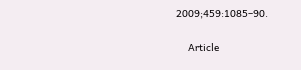2009;459:1085–90.

    Article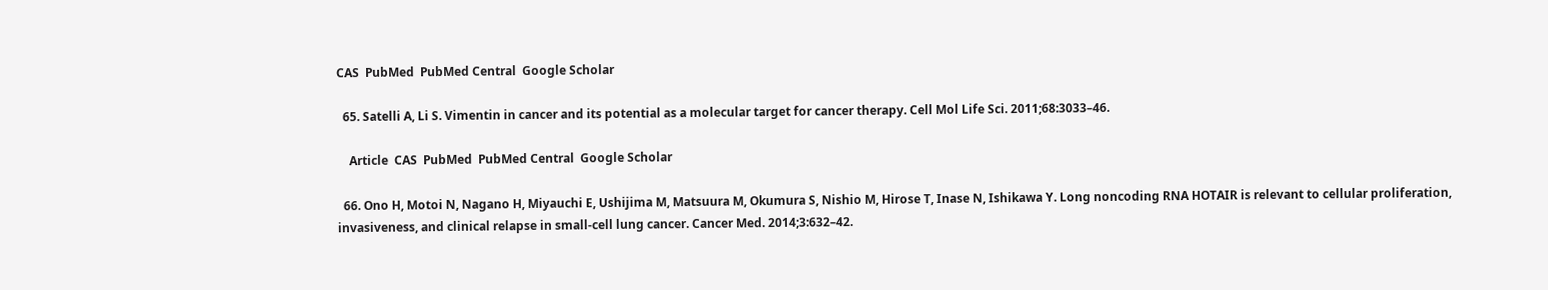CAS  PubMed  PubMed Central  Google Scholar

  65. Satelli A, Li S. Vimentin in cancer and its potential as a molecular target for cancer therapy. Cell Mol Life Sci. 2011;68:3033–46.

    Article  CAS  PubMed  PubMed Central  Google Scholar

  66. Ono H, Motoi N, Nagano H, Miyauchi E, Ushijima M, Matsuura M, Okumura S, Nishio M, Hirose T, Inase N, Ishikawa Y. Long noncoding RNA HOTAIR is relevant to cellular proliferation, invasiveness, and clinical relapse in small-cell lung cancer. Cancer Med. 2014;3:632–42.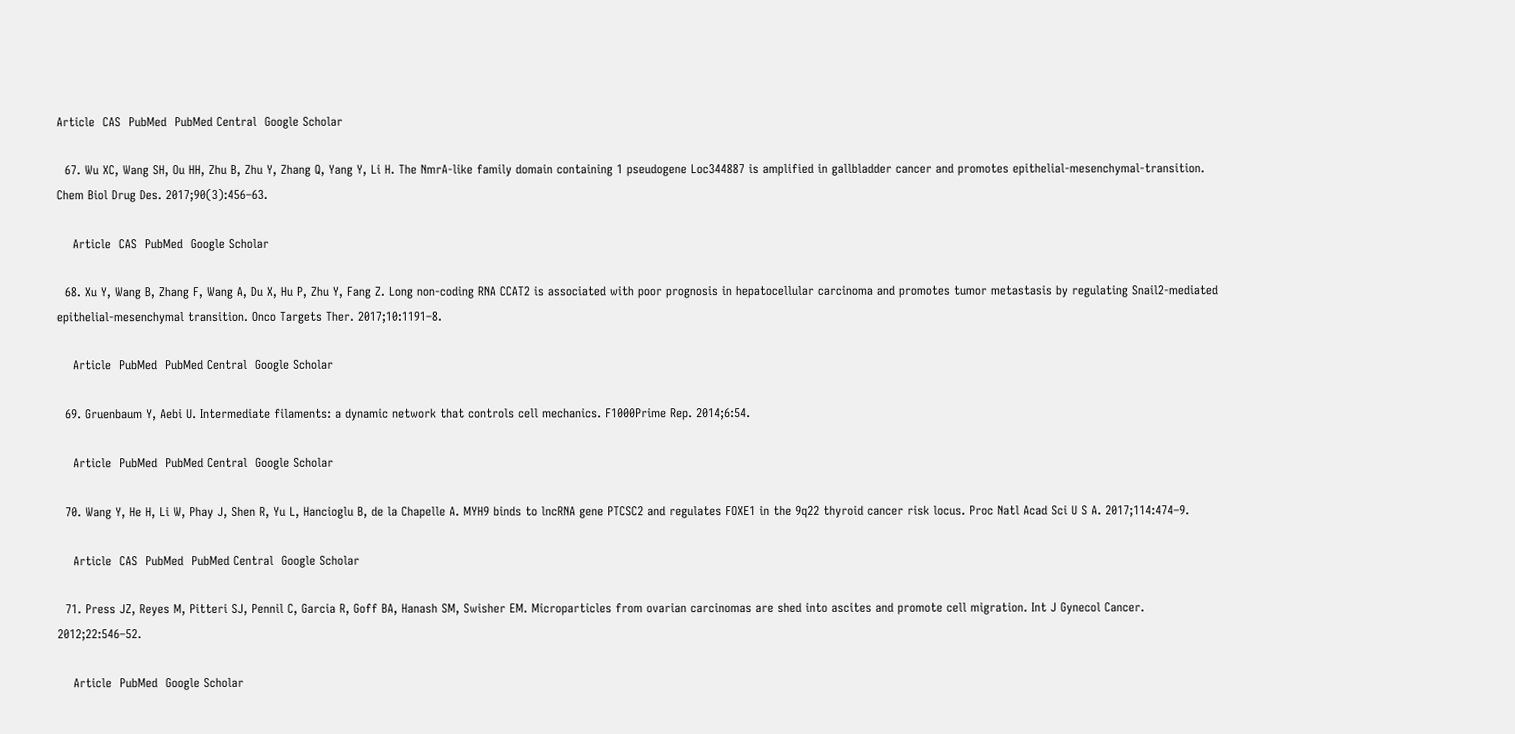Article  CAS  PubMed  PubMed Central  Google Scholar

  67. Wu XC, Wang SH, Ou HH, Zhu B, Zhu Y, Zhang Q, Yang Y, Li H. The NmrA-like family domain containing 1 pseudogene Loc344887 is amplified in gallbladder cancer and promotes epithelial-mesenchymal-transition. Chem Biol Drug Des. 2017;90(3):456–63.

    Article  CAS  PubMed  Google Scholar

  68. Xu Y, Wang B, Zhang F, Wang A, Du X, Hu P, Zhu Y, Fang Z. Long non-coding RNA CCAT2 is associated with poor prognosis in hepatocellular carcinoma and promotes tumor metastasis by regulating Snail2-mediated epithelial-mesenchymal transition. Onco Targets Ther. 2017;10:1191–8.

    Article  PubMed  PubMed Central  Google Scholar

  69. Gruenbaum Y, Aebi U. Intermediate filaments: a dynamic network that controls cell mechanics. F1000Prime Rep. 2014;6:54.

    Article  PubMed  PubMed Central  Google Scholar

  70. Wang Y, He H, Li W, Phay J, Shen R, Yu L, Hancioglu B, de la Chapelle A. MYH9 binds to lncRNA gene PTCSC2 and regulates FOXE1 in the 9q22 thyroid cancer risk locus. Proc Natl Acad Sci U S A. 2017;114:474–9.

    Article  CAS  PubMed  PubMed Central  Google Scholar

  71. Press JZ, Reyes M, Pitteri SJ, Pennil C, Garcia R, Goff BA, Hanash SM, Swisher EM. Microparticles from ovarian carcinomas are shed into ascites and promote cell migration. Int J Gynecol Cancer. 2012;22:546–52.

    Article  PubMed  Google Scholar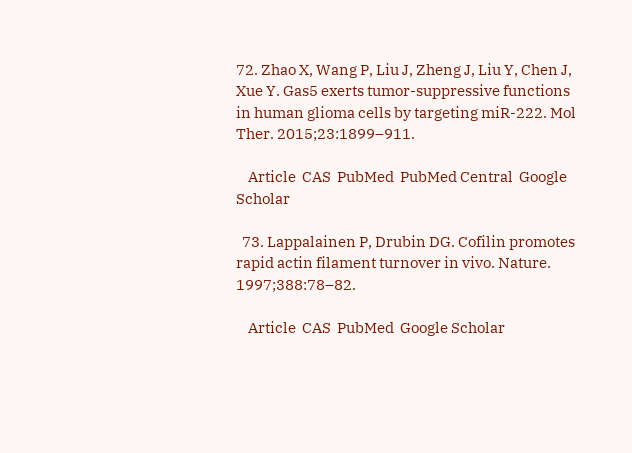72. Zhao X, Wang P, Liu J, Zheng J, Liu Y, Chen J, Xue Y. Gas5 exerts tumor-suppressive functions in human glioma cells by targeting miR-222. Mol Ther. 2015;23:1899–911.

    Article  CAS  PubMed  PubMed Central  Google Scholar

  73. Lappalainen P, Drubin DG. Cofilin promotes rapid actin filament turnover in vivo. Nature. 1997;388:78–82.

    Article  CAS  PubMed  Google Scholar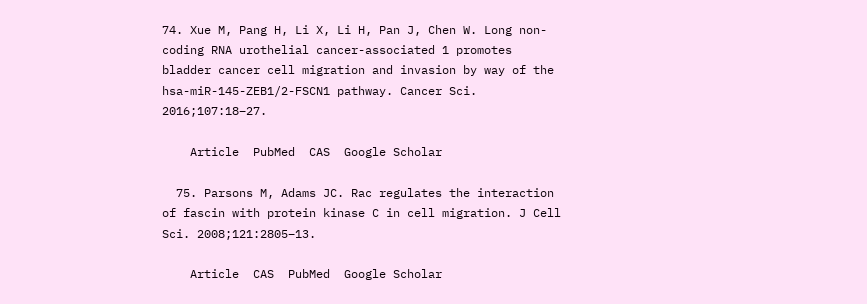74. Xue M, Pang H, Li X, Li H, Pan J, Chen W. Long non-coding RNA urothelial cancer-associated 1 promotes bladder cancer cell migration and invasion by way of the hsa-miR-145-ZEB1/2-FSCN1 pathway. Cancer Sci. 2016;107:18–27.

    Article  PubMed  CAS  Google Scholar

  75. Parsons M, Adams JC. Rac regulates the interaction of fascin with protein kinase C in cell migration. J Cell Sci. 2008;121:2805–13.

    Article  CAS  PubMed  Google Scholar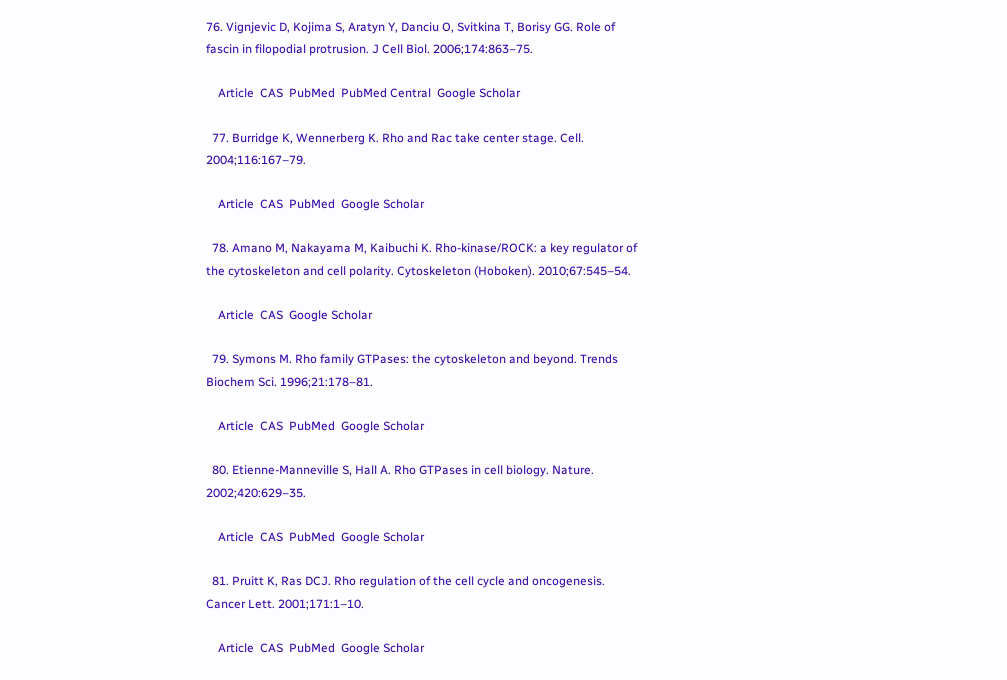76. Vignjevic D, Kojima S, Aratyn Y, Danciu O, Svitkina T, Borisy GG. Role of fascin in filopodial protrusion. J Cell Biol. 2006;174:863–75.

    Article  CAS  PubMed  PubMed Central  Google Scholar

  77. Burridge K, Wennerberg K. Rho and Rac take center stage. Cell. 2004;116:167–79.

    Article  CAS  PubMed  Google Scholar

  78. Amano M, Nakayama M, Kaibuchi K. Rho-kinase/ROCK: a key regulator of the cytoskeleton and cell polarity. Cytoskeleton (Hoboken). 2010;67:545–54.

    Article  CAS  Google Scholar

  79. Symons M. Rho family GTPases: the cytoskeleton and beyond. Trends Biochem Sci. 1996;21:178–81.

    Article  CAS  PubMed  Google Scholar

  80. Etienne-Manneville S, Hall A. Rho GTPases in cell biology. Nature. 2002;420:629–35.

    Article  CAS  PubMed  Google Scholar

  81. Pruitt K, Ras DCJ. Rho regulation of the cell cycle and oncogenesis. Cancer Lett. 2001;171:1–10.

    Article  CAS  PubMed  Google Scholar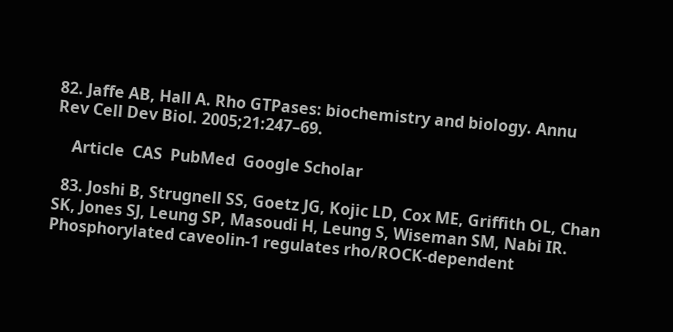82. Jaffe AB, Hall A. Rho GTPases: biochemistry and biology. Annu Rev Cell Dev Biol. 2005;21:247–69.

    Article  CAS  PubMed  Google Scholar

  83. Joshi B, Strugnell SS, Goetz JG, Kojic LD, Cox ME, Griffith OL, Chan SK, Jones SJ, Leung SP, Masoudi H, Leung S, Wiseman SM, Nabi IR. Phosphorylated caveolin-1 regulates rho/ROCK-dependent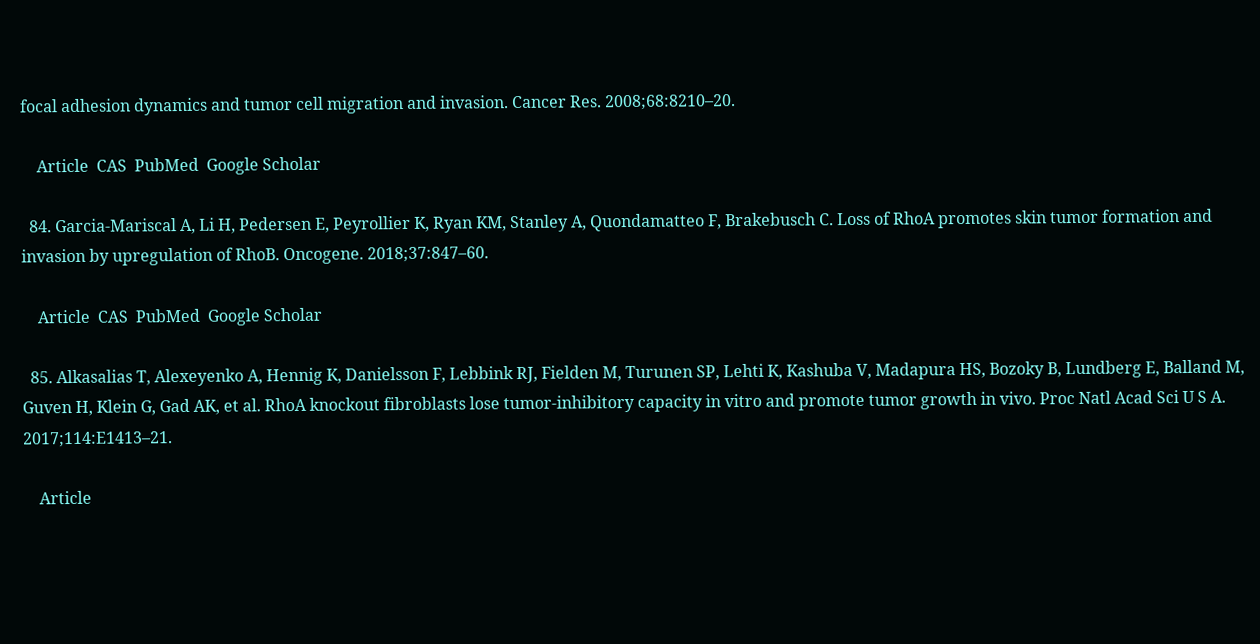focal adhesion dynamics and tumor cell migration and invasion. Cancer Res. 2008;68:8210–20.

    Article  CAS  PubMed  Google Scholar

  84. Garcia-Mariscal A, Li H, Pedersen E, Peyrollier K, Ryan KM, Stanley A, Quondamatteo F, Brakebusch C. Loss of RhoA promotes skin tumor formation and invasion by upregulation of RhoB. Oncogene. 2018;37:847–60.

    Article  CAS  PubMed  Google Scholar

  85. Alkasalias T, Alexeyenko A, Hennig K, Danielsson F, Lebbink RJ, Fielden M, Turunen SP, Lehti K, Kashuba V, Madapura HS, Bozoky B, Lundberg E, Balland M, Guven H, Klein G, Gad AK, et al. RhoA knockout fibroblasts lose tumor-inhibitory capacity in vitro and promote tumor growth in vivo. Proc Natl Acad Sci U S A. 2017;114:E1413–21.

    Article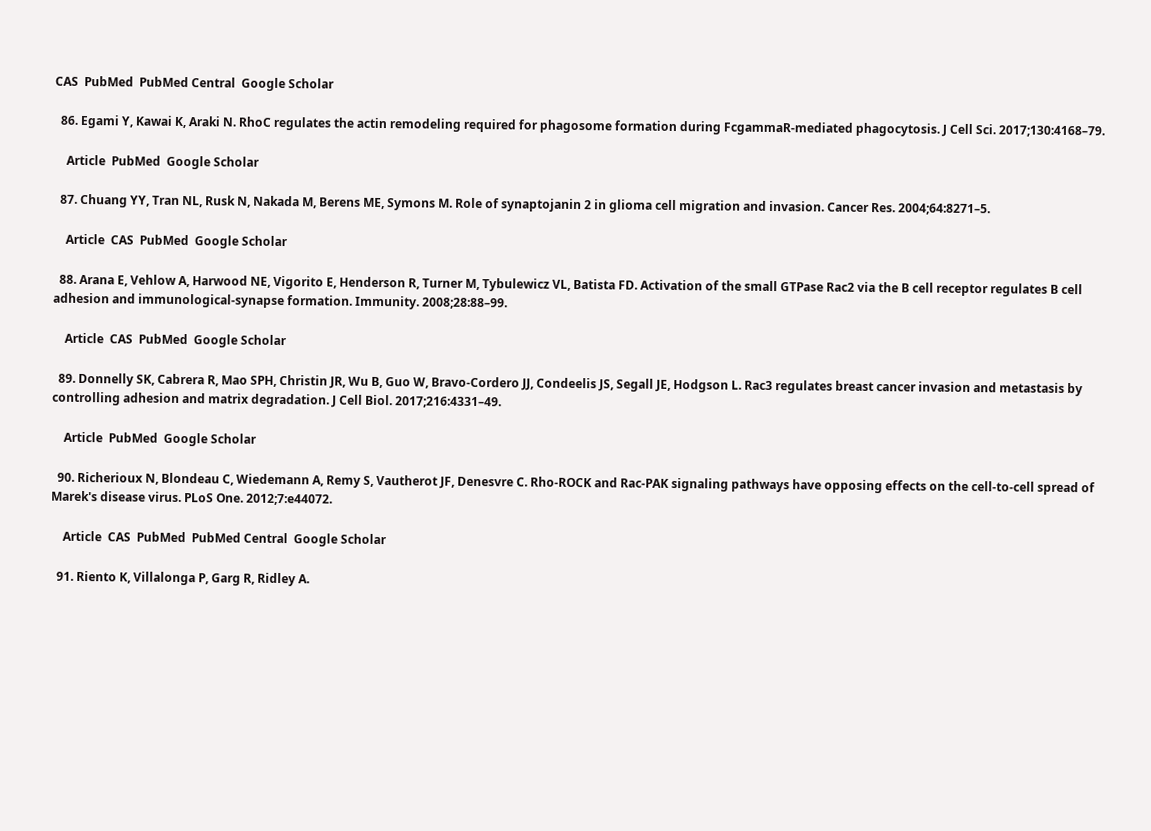CAS  PubMed  PubMed Central  Google Scholar

  86. Egami Y, Kawai K, Araki N. RhoC regulates the actin remodeling required for phagosome formation during FcgammaR-mediated phagocytosis. J Cell Sci. 2017;130:4168–79.

    Article  PubMed  Google Scholar

  87. Chuang YY, Tran NL, Rusk N, Nakada M, Berens ME, Symons M. Role of synaptojanin 2 in glioma cell migration and invasion. Cancer Res. 2004;64:8271–5.

    Article  CAS  PubMed  Google Scholar

  88. Arana E, Vehlow A, Harwood NE, Vigorito E, Henderson R, Turner M, Tybulewicz VL, Batista FD. Activation of the small GTPase Rac2 via the B cell receptor regulates B cell adhesion and immunological-synapse formation. Immunity. 2008;28:88–99.

    Article  CAS  PubMed  Google Scholar

  89. Donnelly SK, Cabrera R, Mao SPH, Christin JR, Wu B, Guo W, Bravo-Cordero JJ, Condeelis JS, Segall JE, Hodgson L. Rac3 regulates breast cancer invasion and metastasis by controlling adhesion and matrix degradation. J Cell Biol. 2017;216:4331–49.

    Article  PubMed  Google Scholar

  90. Richerioux N, Blondeau C, Wiedemann A, Remy S, Vautherot JF, Denesvre C. Rho-ROCK and Rac-PAK signaling pathways have opposing effects on the cell-to-cell spread of Marek's disease virus. PLoS One. 2012;7:e44072.

    Article  CAS  PubMed  PubMed Central  Google Scholar

  91. Riento K, Villalonga P, Garg R, Ridley A.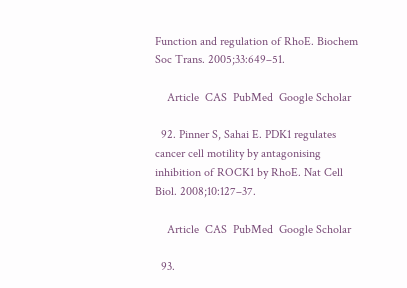Function and regulation of RhoE. Biochem Soc Trans. 2005;33:649–51.

    Article  CAS  PubMed  Google Scholar

  92. Pinner S, Sahai E. PDK1 regulates cancer cell motility by antagonising inhibition of ROCK1 by RhoE. Nat Cell Biol. 2008;10:127–37.

    Article  CAS  PubMed  Google Scholar

  93.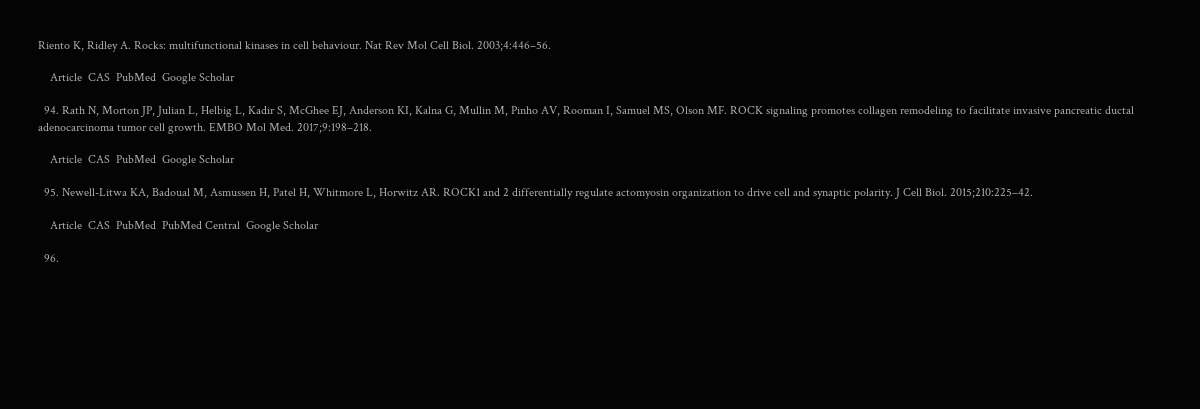Riento K, Ridley A. Rocks: multifunctional kinases in cell behaviour. Nat Rev Mol Cell Biol. 2003;4:446–56.

    Article  CAS  PubMed  Google Scholar

  94. Rath N, Morton JP, Julian L, Helbig L, Kadir S, McGhee EJ, Anderson KI, Kalna G, Mullin M, Pinho AV, Rooman I, Samuel MS, Olson MF. ROCK signaling promotes collagen remodeling to facilitate invasive pancreatic ductal adenocarcinoma tumor cell growth. EMBO Mol Med. 2017;9:198–218.

    Article  CAS  PubMed  Google Scholar

  95. Newell-Litwa KA, Badoual M, Asmussen H, Patel H, Whitmore L, Horwitz AR. ROCK1 and 2 differentially regulate actomyosin organization to drive cell and synaptic polarity. J Cell Biol. 2015;210:225–42.

    Article  CAS  PubMed  PubMed Central  Google Scholar

  96.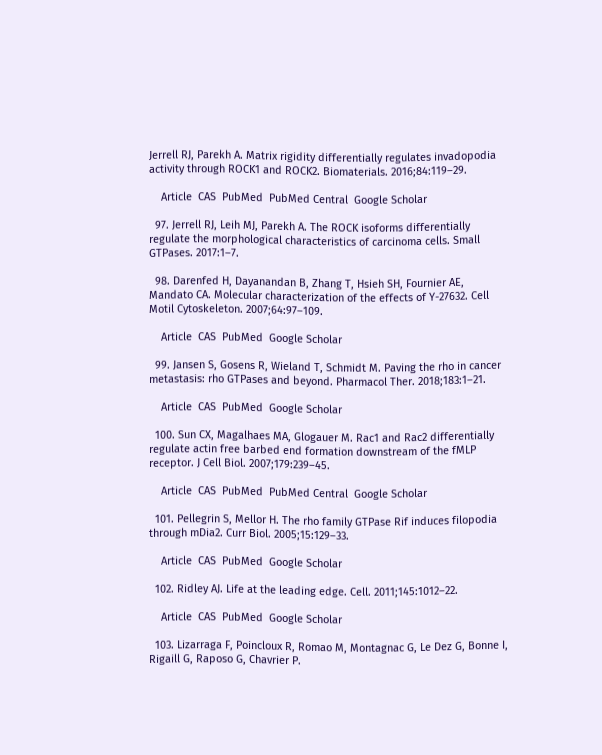Jerrell RJ, Parekh A. Matrix rigidity differentially regulates invadopodia activity through ROCK1 and ROCK2. Biomaterials. 2016;84:119–29.

    Article  CAS  PubMed  PubMed Central  Google Scholar

  97. Jerrell RJ, Leih MJ, Parekh A. The ROCK isoforms differentially regulate the morphological characteristics of carcinoma cells. Small GTPases. 2017:1–7.

  98. Darenfed H, Dayanandan B, Zhang T, Hsieh SH, Fournier AE, Mandato CA. Molecular characterization of the effects of Y-27632. Cell Motil Cytoskeleton. 2007;64:97–109.

    Article  CAS  PubMed  Google Scholar

  99. Jansen S, Gosens R, Wieland T, Schmidt M. Paving the rho in cancer metastasis: rho GTPases and beyond. Pharmacol Ther. 2018;183:1–21.

    Article  CAS  PubMed  Google Scholar

  100. Sun CX, Magalhaes MA, Glogauer M. Rac1 and Rac2 differentially regulate actin free barbed end formation downstream of the fMLP receptor. J Cell Biol. 2007;179:239–45.

    Article  CAS  PubMed  PubMed Central  Google Scholar

  101. Pellegrin S, Mellor H. The rho family GTPase Rif induces filopodia through mDia2. Curr Biol. 2005;15:129–33.

    Article  CAS  PubMed  Google Scholar

  102. Ridley AJ. Life at the leading edge. Cell. 2011;145:1012–22.

    Article  CAS  PubMed  Google Scholar

  103. Lizarraga F, Poincloux R, Romao M, Montagnac G, Le Dez G, Bonne I, Rigaill G, Raposo G, Chavrier P.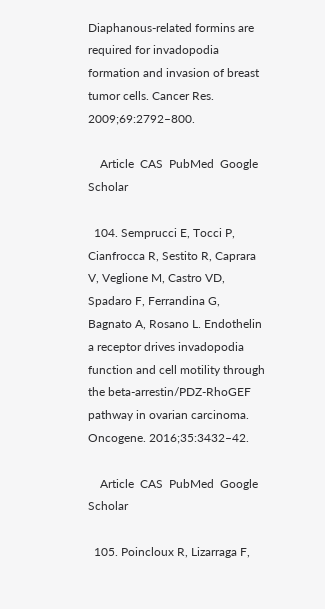Diaphanous-related formins are required for invadopodia formation and invasion of breast tumor cells. Cancer Res. 2009;69:2792–800.

    Article  CAS  PubMed  Google Scholar

  104. Semprucci E, Tocci P, Cianfrocca R, Sestito R, Caprara V, Veglione M, Castro VD, Spadaro F, Ferrandina G, Bagnato A, Rosano L. Endothelin a receptor drives invadopodia function and cell motility through the beta-arrestin/PDZ-RhoGEF pathway in ovarian carcinoma. Oncogene. 2016;35:3432–42.

    Article  CAS  PubMed  Google Scholar

  105. Poincloux R, Lizarraga F,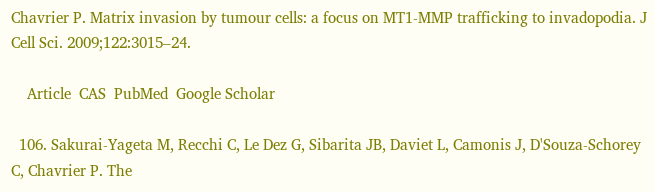Chavrier P. Matrix invasion by tumour cells: a focus on MT1-MMP trafficking to invadopodia. J Cell Sci. 2009;122:3015–24.

    Article  CAS  PubMed  Google Scholar

  106. Sakurai-Yageta M, Recchi C, Le Dez G, Sibarita JB, Daviet L, Camonis J, D'Souza-Schorey C, Chavrier P. The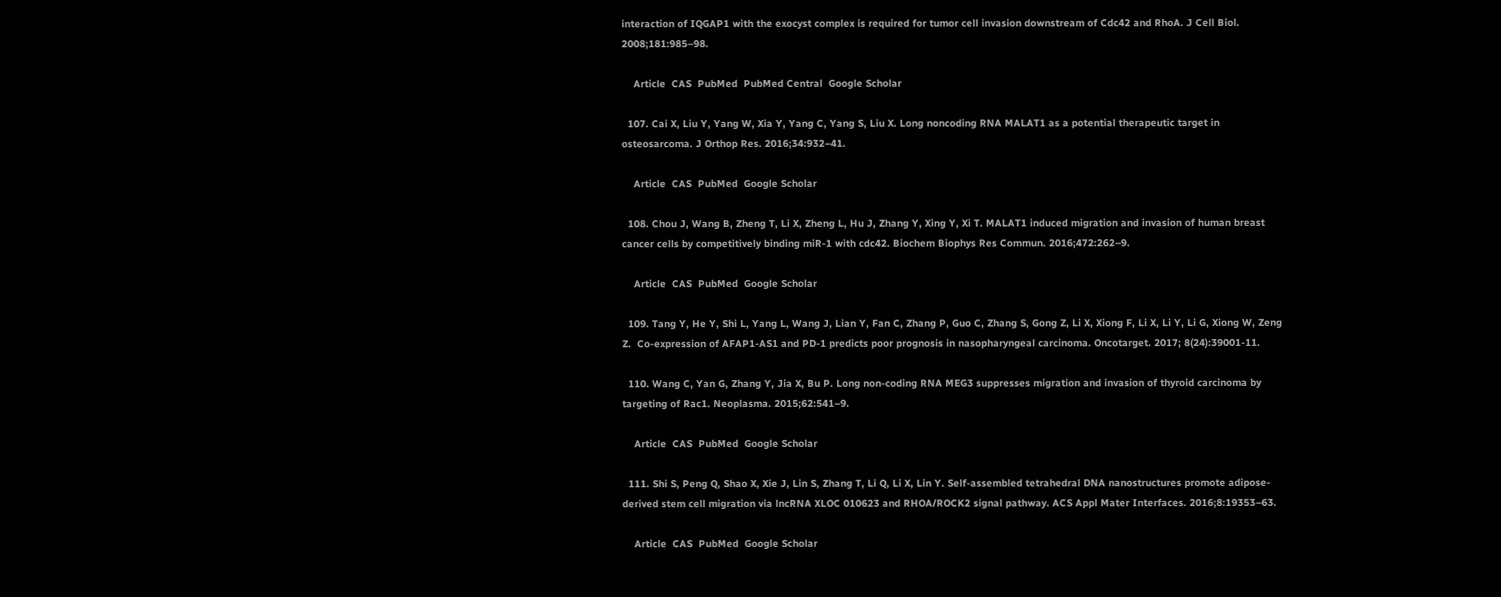interaction of IQGAP1 with the exocyst complex is required for tumor cell invasion downstream of Cdc42 and RhoA. J Cell Biol. 2008;181:985–98.

    Article  CAS  PubMed  PubMed Central  Google Scholar

  107. Cai X, Liu Y, Yang W, Xia Y, Yang C, Yang S, Liu X. Long noncoding RNA MALAT1 as a potential therapeutic target in osteosarcoma. J Orthop Res. 2016;34:932–41.

    Article  CAS  PubMed  Google Scholar

  108. Chou J, Wang B, Zheng T, Li X, Zheng L, Hu J, Zhang Y, Xing Y, Xi T. MALAT1 induced migration and invasion of human breast cancer cells by competitively binding miR-1 with cdc42. Biochem Biophys Res Commun. 2016;472:262–9.

    Article  CAS  PubMed  Google Scholar

  109. Tang Y, He Y, Shi L, Yang L, Wang J, Lian Y, Fan C, Zhang P, Guo C, Zhang S, Gong Z, Li X, Xiong F, Li X, Li Y, Li G, Xiong W, Zeng Z.  Co-expression of AFAP1-AS1 and PD-1 predicts poor prognosis in nasopharyngeal carcinoma. Oncotarget. 2017; 8(24):39001-11.

  110. Wang C, Yan G, Zhang Y, Jia X, Bu P. Long non-coding RNA MEG3 suppresses migration and invasion of thyroid carcinoma by targeting of Rac1. Neoplasma. 2015;62:541–9.

    Article  CAS  PubMed  Google Scholar

  111. Shi S, Peng Q, Shao X, Xie J, Lin S, Zhang T, Li Q, Li X, Lin Y. Self-assembled tetrahedral DNA nanostructures promote adipose-derived stem cell migration via lncRNA XLOC 010623 and RHOA/ROCK2 signal pathway. ACS Appl Mater Interfaces. 2016;8:19353–63.

    Article  CAS  PubMed  Google Scholar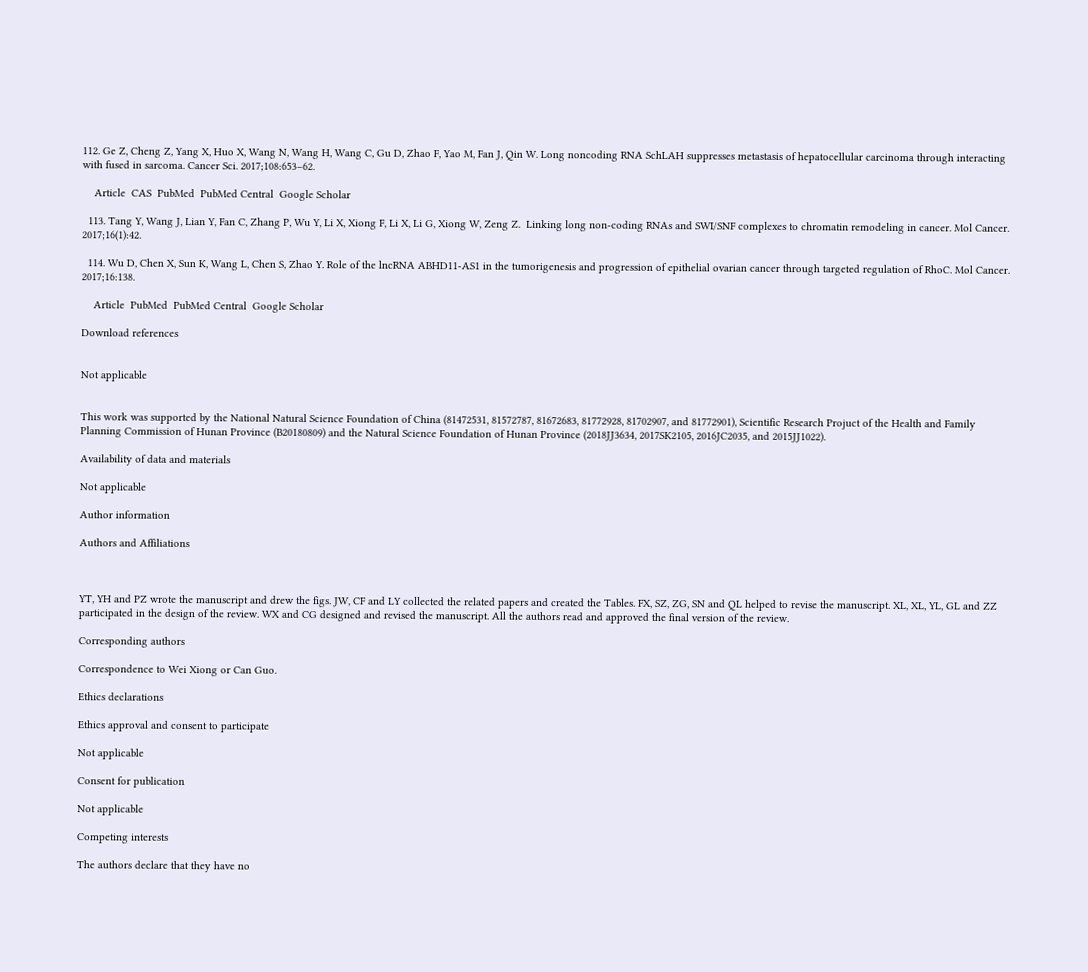112. Ge Z, Cheng Z, Yang X, Huo X, Wang N, Wang H, Wang C, Gu D, Zhao F, Yao M, Fan J, Qin W. Long noncoding RNA SchLAH suppresses metastasis of hepatocellular carcinoma through interacting with fused in sarcoma. Cancer Sci. 2017;108:653–62.

    Article  CAS  PubMed  PubMed Central  Google Scholar

  113. Tang Y, Wang J, Lian Y, Fan C, Zhang P, Wu Y, Li X, Xiong F, Li X, Li G, Xiong W, Zeng Z.  Linking long non-coding RNAs and SWI/SNF complexes to chromatin remodeling in cancer. Mol Cancer. 2017;16(1):42.

  114. Wu D, Chen X, Sun K, Wang L, Chen S, Zhao Y. Role of the lncRNA ABHD11-AS1 in the tumorigenesis and progression of epithelial ovarian cancer through targeted regulation of RhoC. Mol Cancer. 2017;16:138.

    Article  PubMed  PubMed Central  Google Scholar

Download references


Not applicable


This work was supported by the National Natural Science Foundation of China (81472531, 81572787, 81672683, 81772928, 81702907, and 81772901), Scientific Research Projuct of the Health and Family Planning Commission of Hunan Province (B20180809) and the Natural Science Foundation of Hunan Province (2018JJ3634, 2017SK2105, 2016JC2035, and 2015JJ1022).

Availability of data and materials

Not applicable

Author information

Authors and Affiliations



YT, YH and PZ wrote the manuscript and drew the figs. JW, CF and LY collected the related papers and created the Tables. FX, SZ, ZG, SN and QL helped to revise the manuscript. XL, XL, YL, GL and ZZ participated in the design of the review. WX and CG designed and revised the manuscript. All the authors read and approved the final version of the review.

Corresponding authors

Correspondence to Wei Xiong or Can Guo.

Ethics declarations

Ethics approval and consent to participate

Not applicable

Consent for publication

Not applicable

Competing interests

The authors declare that they have no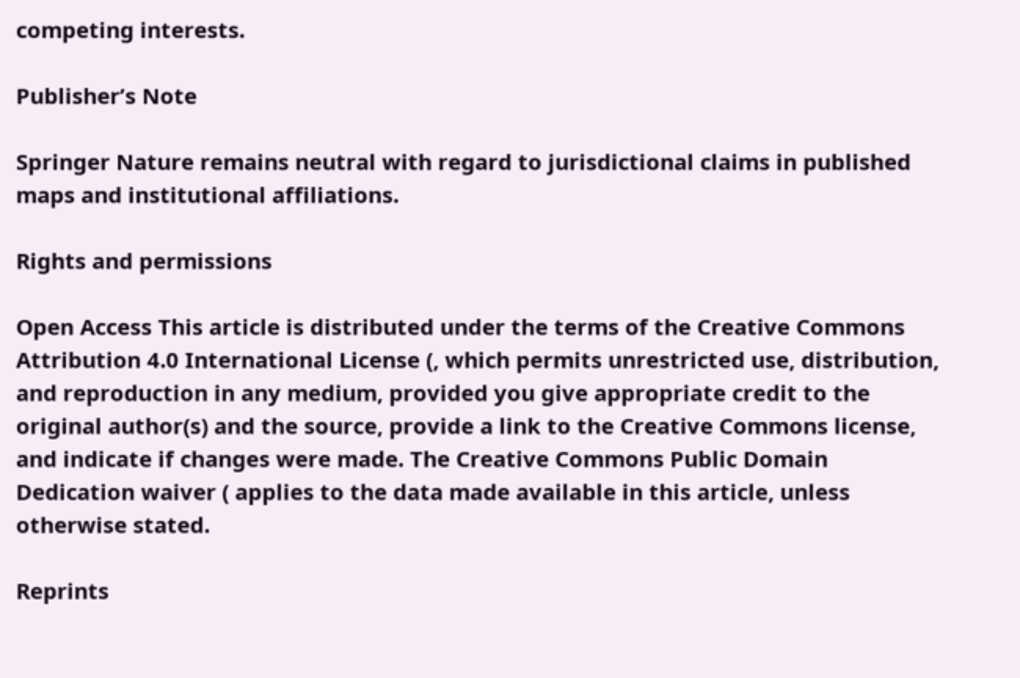competing interests.

Publisher’s Note

Springer Nature remains neutral with regard to jurisdictional claims in published maps and institutional affiliations.

Rights and permissions

Open Access This article is distributed under the terms of the Creative Commons Attribution 4.0 International License (, which permits unrestricted use, distribution, and reproduction in any medium, provided you give appropriate credit to the original author(s) and the source, provide a link to the Creative Commons license, and indicate if changes were made. The Creative Commons Public Domain Dedication waiver ( applies to the data made available in this article, unless otherwise stated.

Reprints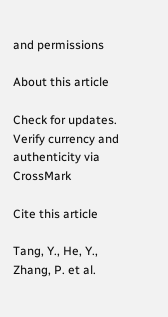and permissions

About this article

Check for updates. Verify currency and authenticity via CrossMark

Cite this article

Tang, Y., He, Y., Zhang, P. et al.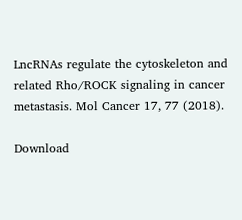LncRNAs regulate the cytoskeleton and related Rho/ROCK signaling in cancer metastasis. Mol Cancer 17, 77 (2018).

Download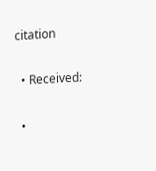citation

  • Received:

  •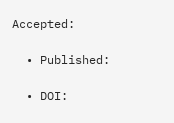Accepted:

  • Published:

  • DOI: